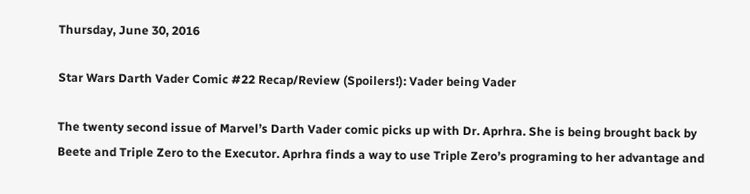Thursday, June 30, 2016

Star Wars Darth Vader Comic #22 Recap/Review (Spoilers!): Vader being Vader

The twenty second issue of Marvel’s Darth Vader comic picks up with Dr. Aprhra. She is being brought back by Beete and Triple Zero to the Executor. Aprhra finds a way to use Triple Zero’s programing to her advantage and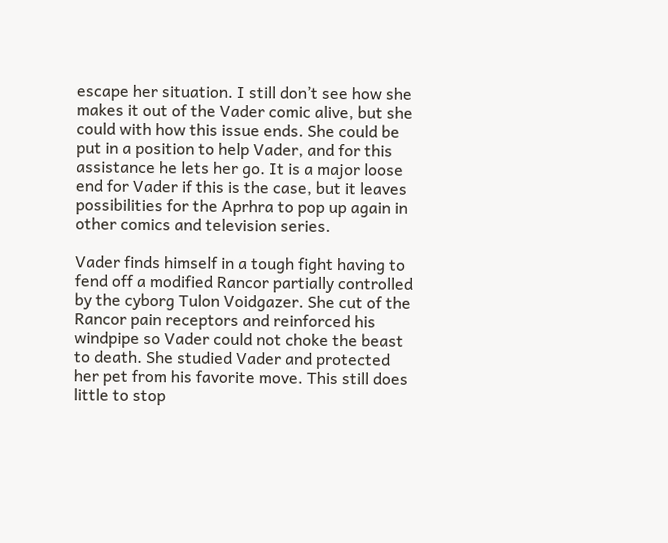escape her situation. I still don’t see how she makes it out of the Vader comic alive, but she could with how this issue ends. She could be put in a position to help Vader, and for this assistance he lets her go. It is a major loose end for Vader if this is the case, but it leaves possibilities for the Aprhra to pop up again in other comics and television series.

Vader finds himself in a tough fight having to fend off a modified Rancor partially controlled by the cyborg Tulon Voidgazer. She cut of the Rancor pain receptors and reinforced his windpipe so Vader could not choke the beast to death. She studied Vader and protected her pet from his favorite move. This still does little to stop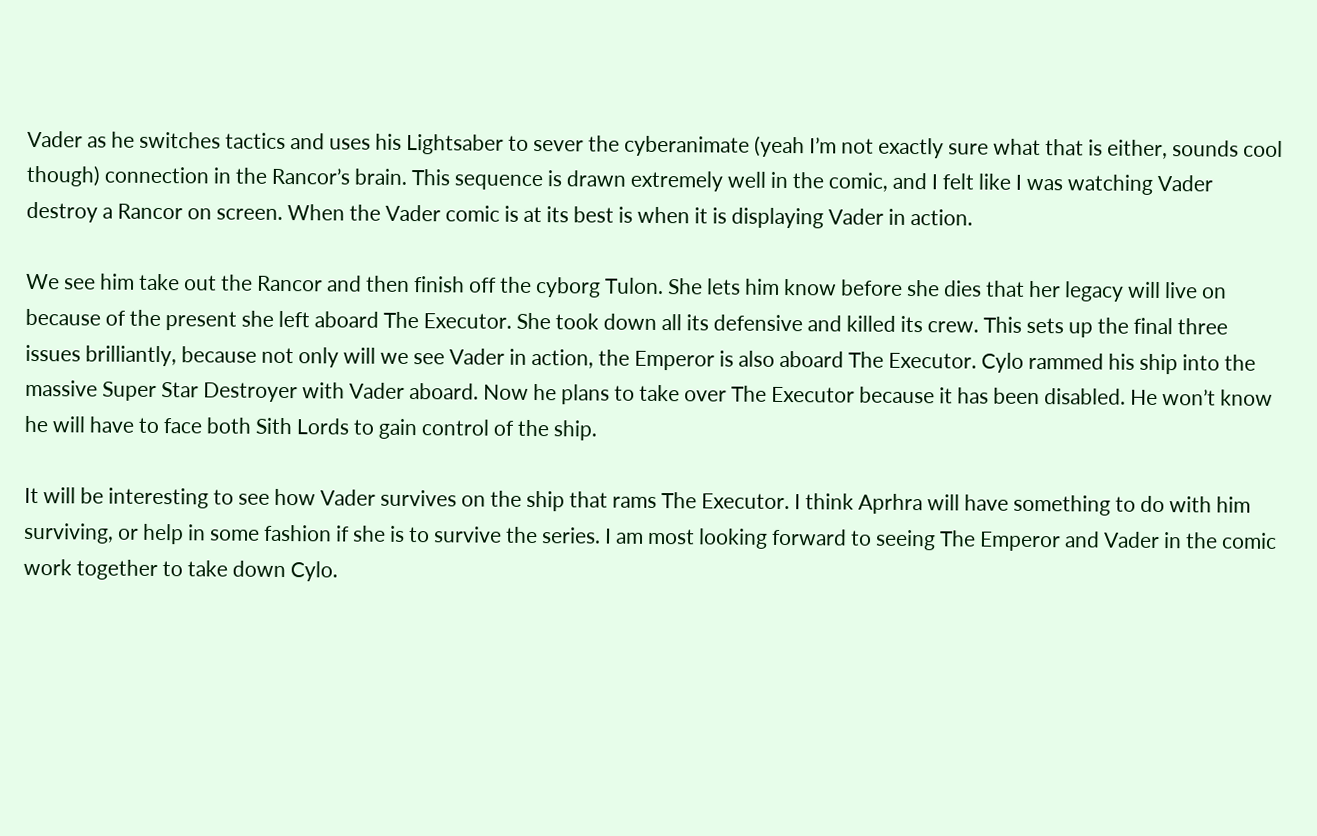Vader as he switches tactics and uses his Lightsaber to sever the cyberanimate (yeah I’m not exactly sure what that is either, sounds cool though) connection in the Rancor’s brain. This sequence is drawn extremely well in the comic, and I felt like I was watching Vader destroy a Rancor on screen. When the Vader comic is at its best is when it is displaying Vader in action.

We see him take out the Rancor and then finish off the cyborg Tulon. She lets him know before she dies that her legacy will live on because of the present she left aboard The Executor. She took down all its defensive and killed its crew. This sets up the final three issues brilliantly, because not only will we see Vader in action, the Emperor is also aboard The Executor. Cylo rammed his ship into the massive Super Star Destroyer with Vader aboard. Now he plans to take over The Executor because it has been disabled. He won’t know he will have to face both Sith Lords to gain control of the ship.

It will be interesting to see how Vader survives on the ship that rams The Executor. I think Aprhra will have something to do with him surviving, or help in some fashion if she is to survive the series. I am most looking forward to seeing The Emperor and Vader in the comic work together to take down Cylo.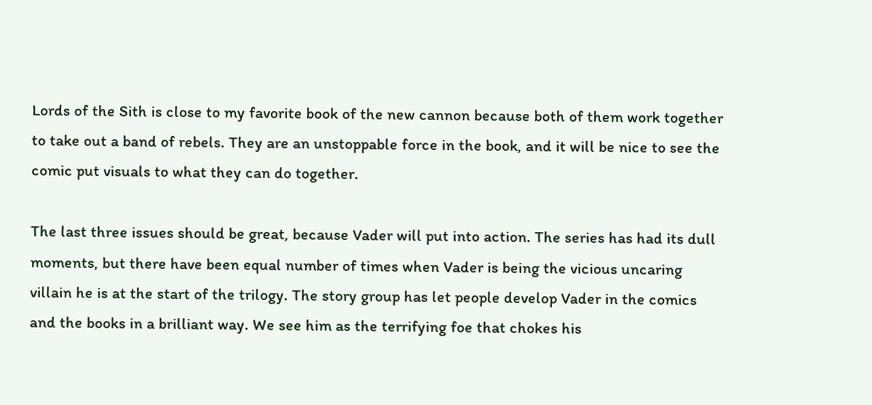Lords of the Sith is close to my favorite book of the new cannon because both of them work together to take out a band of rebels. They are an unstoppable force in the book, and it will be nice to see the comic put visuals to what they can do together.

The last three issues should be great, because Vader will put into action. The series has had its dull moments, but there have been equal number of times when Vader is being the vicious uncaring villain he is at the start of the trilogy. The story group has let people develop Vader in the comics and the books in a brilliant way. We see him as the terrifying foe that chokes his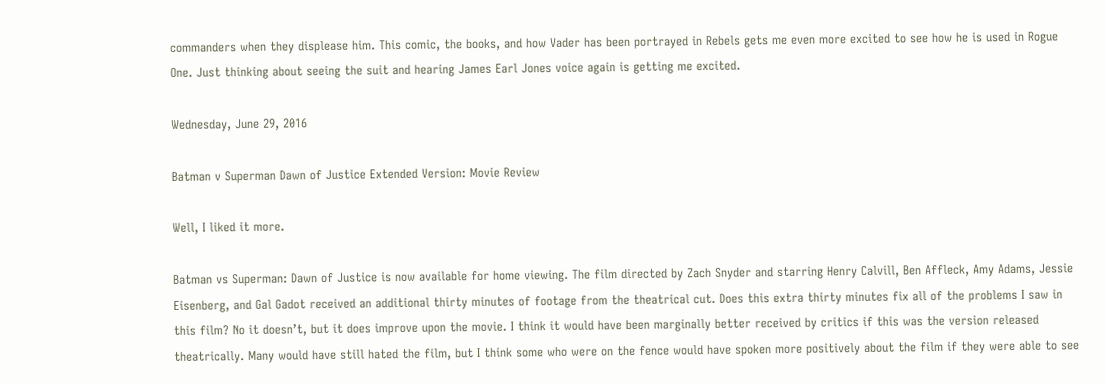commanders when they displease him. This comic, the books, and how Vader has been portrayed in Rebels gets me even more excited to see how he is used in Rogue One. Just thinking about seeing the suit and hearing James Earl Jones voice again is getting me excited.

Wednesday, June 29, 2016

Batman v Superman Dawn of Justice Extended Version: Movie Review

Well, I liked it more.

Batman vs Superman: Dawn of Justice is now available for home viewing. The film directed by Zach Snyder and starring Henry Calvill, Ben Affleck, Amy Adams, Jessie Eisenberg, and Gal Gadot received an additional thirty minutes of footage from the theatrical cut. Does this extra thirty minutes fix all of the problems I saw in this film? No it doesn’t, but it does improve upon the movie. I think it would have been marginally better received by critics if this was the version released theatrically. Many would have still hated the film, but I think some who were on the fence would have spoken more positively about the film if they were able to see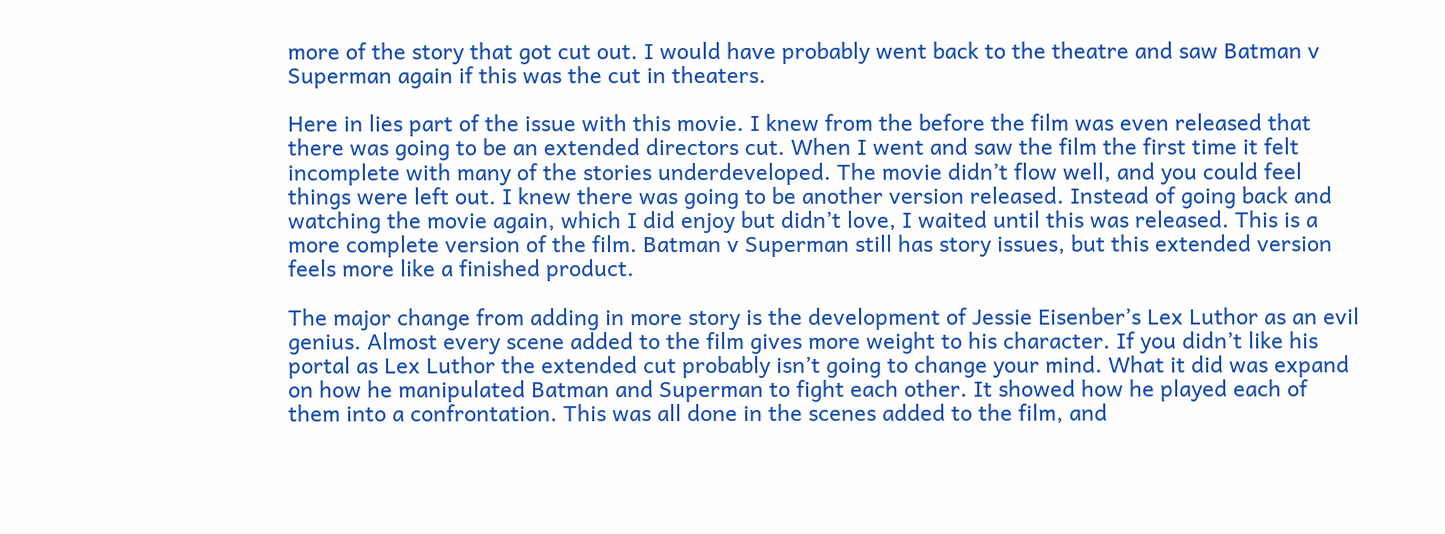more of the story that got cut out. I would have probably went back to the theatre and saw Batman v Superman again if this was the cut in theaters.

Here in lies part of the issue with this movie. I knew from the before the film was even released that there was going to be an extended directors cut. When I went and saw the film the first time it felt incomplete with many of the stories underdeveloped. The movie didn’t flow well, and you could feel things were left out. I knew there was going to be another version released. Instead of going back and watching the movie again, which I did enjoy but didn’t love, I waited until this was released. This is a more complete version of the film. Batman v Superman still has story issues, but this extended version feels more like a finished product.

The major change from adding in more story is the development of Jessie Eisenber’s Lex Luthor as an evil genius. Almost every scene added to the film gives more weight to his character. If you didn’t like his portal as Lex Luthor the extended cut probably isn’t going to change your mind. What it did was expand on how he manipulated Batman and Superman to fight each other. It showed how he played each of them into a confrontation. This was all done in the scenes added to the film, and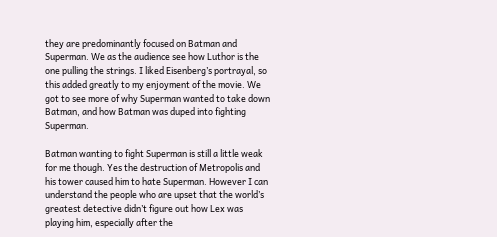they are predominantly focused on Batman and Superman. We as the audience see how Luthor is the one pulling the strings. I liked Eisenberg’s portrayal, so this added greatly to my enjoyment of the movie. We got to see more of why Superman wanted to take down Batman, and how Batman was duped into fighting Superman.

Batman wanting to fight Superman is still a little weak for me though. Yes the destruction of Metropolis and his tower caused him to hate Superman. However I can understand the people who are upset that the world’s greatest detective didn’t figure out how Lex was playing him, especially after the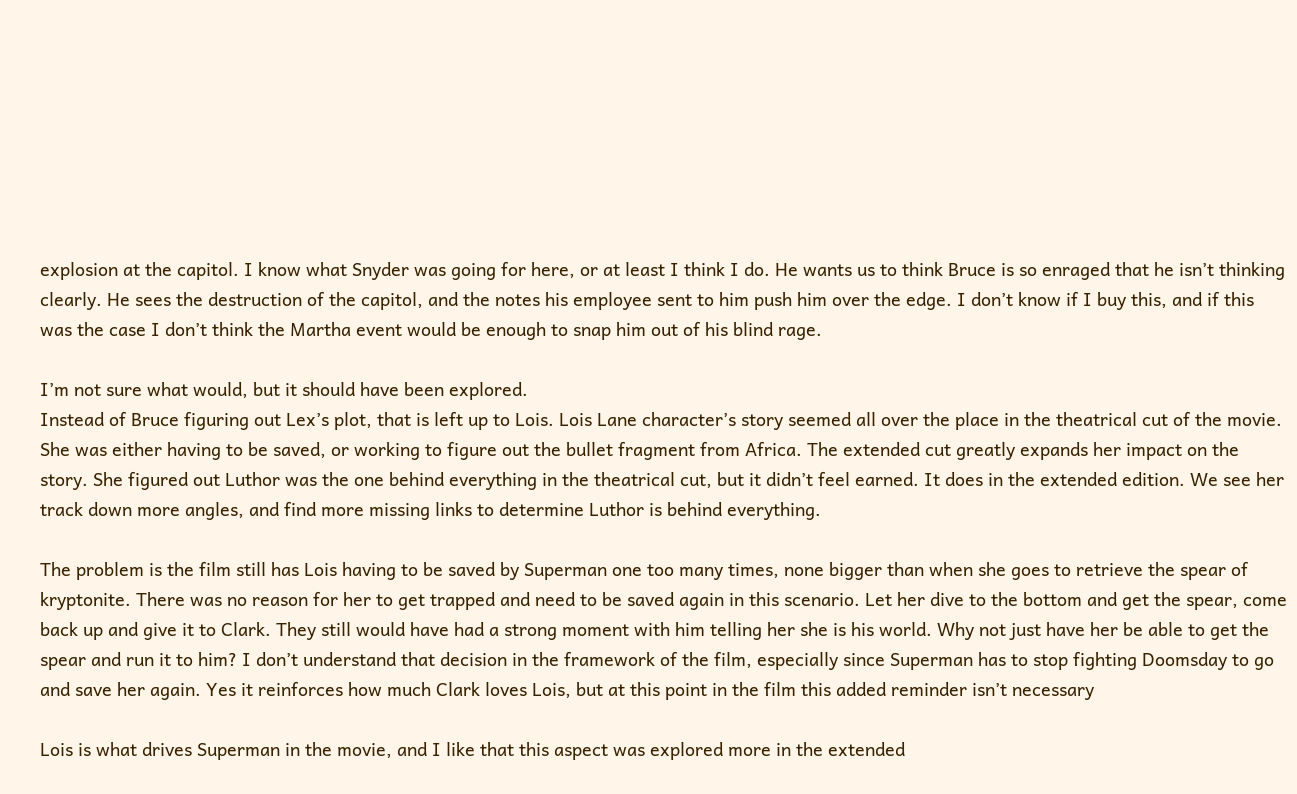explosion at the capitol. I know what Snyder was going for here, or at least I think I do. He wants us to think Bruce is so enraged that he isn’t thinking clearly. He sees the destruction of the capitol, and the notes his employee sent to him push him over the edge. I don’t know if I buy this, and if this was the case I don’t think the Martha event would be enough to snap him out of his blind rage.

I’m not sure what would, but it should have been explored.
Instead of Bruce figuring out Lex’s plot, that is left up to Lois. Lois Lane character’s story seemed all over the place in the theatrical cut of the movie. She was either having to be saved, or working to figure out the bullet fragment from Africa. The extended cut greatly expands her impact on the story. She figured out Luthor was the one behind everything in the theatrical cut, but it didn’t feel earned. It does in the extended edition. We see her track down more angles, and find more missing links to determine Luthor is behind everything.

The problem is the film still has Lois having to be saved by Superman one too many times, none bigger than when she goes to retrieve the spear of kryptonite. There was no reason for her to get trapped and need to be saved again in this scenario. Let her dive to the bottom and get the spear, come back up and give it to Clark. They still would have had a strong moment with him telling her she is his world. Why not just have her be able to get the spear and run it to him? I don’t understand that decision in the framework of the film, especially since Superman has to stop fighting Doomsday to go and save her again. Yes it reinforces how much Clark loves Lois, but at this point in the film this added reminder isn’t necessary

Lois is what drives Superman in the movie, and I like that this aspect was explored more in the extended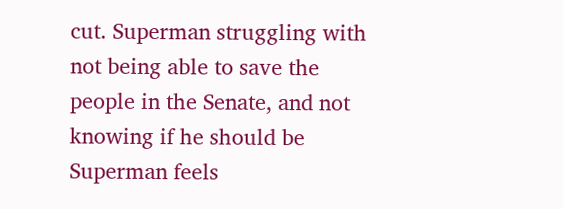cut. Superman struggling with not being able to save the people in the Senate, and not knowing if he should be Superman feels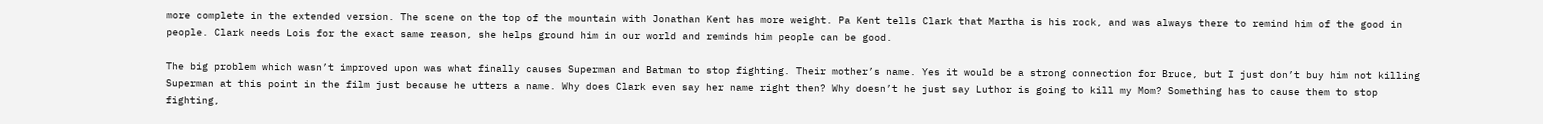more complete in the extended version. The scene on the top of the mountain with Jonathan Kent has more weight. Pa Kent tells Clark that Martha is his rock, and was always there to remind him of the good in people. Clark needs Lois for the exact same reason, she helps ground him in our world and reminds him people can be good.

The big problem which wasn’t improved upon was what finally causes Superman and Batman to stop fighting. Their mother’s name. Yes it would be a strong connection for Bruce, but I just don’t buy him not killing Superman at this point in the film just because he utters a name. Why does Clark even say her name right then? Why doesn’t he just say Luthor is going to kill my Mom? Something has to cause them to stop fighting,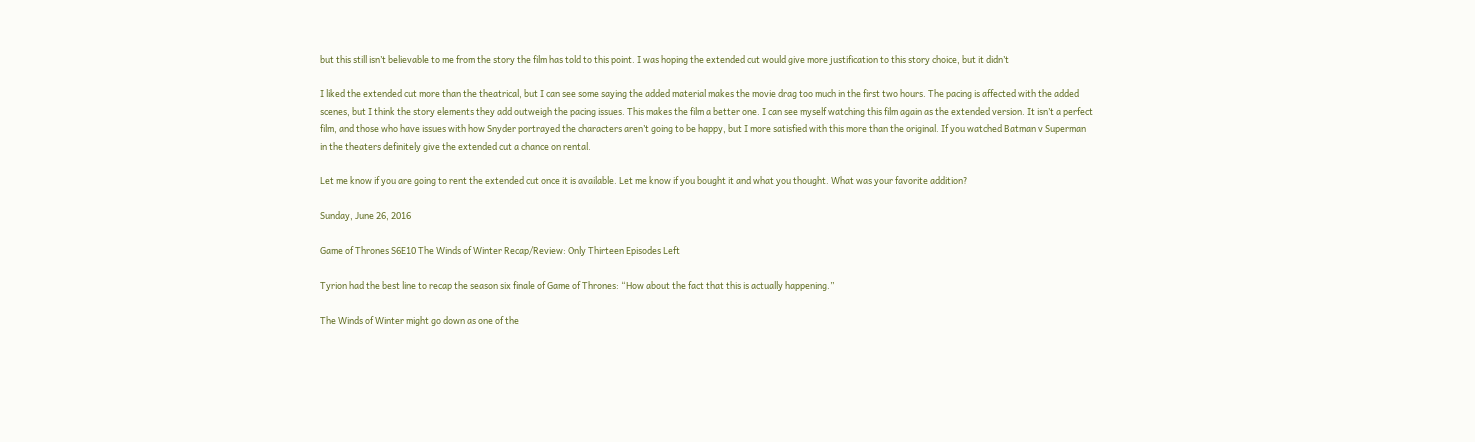but this still isn’t believable to me from the story the film has told to this point. I was hoping the extended cut would give more justification to this story choice, but it didn’t

I liked the extended cut more than the theatrical, but I can see some saying the added material makes the movie drag too much in the first two hours. The pacing is affected with the added scenes, but I think the story elements they add outweigh the pacing issues. This makes the film a better one. I can see myself watching this film again as the extended version. It isn’t a perfect film, and those who have issues with how Snyder portrayed the characters aren’t going to be happy, but I more satisfied with this more than the original. If you watched Batman v Superman in the theaters definitely give the extended cut a chance on rental.

Let me know if you are going to rent the extended cut once it is available. Let me know if you bought it and what you thought. What was your favorite addition?

Sunday, June 26, 2016

Game of Thrones S6E10 The Winds of Winter Recap/Review: Only Thirteen Episodes Left

Tyrion had the best line to recap the season six finale of Game of Thrones: “How about the fact that this is actually happening.”

The Winds of Winter might go down as one of the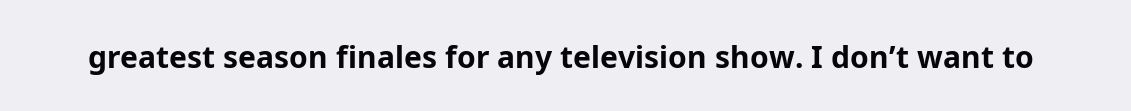greatest season finales for any television show. I don’t want to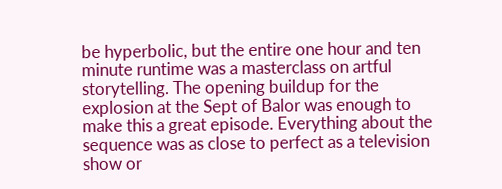be hyperbolic, but the entire one hour and ten minute runtime was a masterclass on artful storytelling. The opening buildup for the explosion at the Sept of Balor was enough to make this a great episode. Everything about the sequence was as close to perfect as a television show or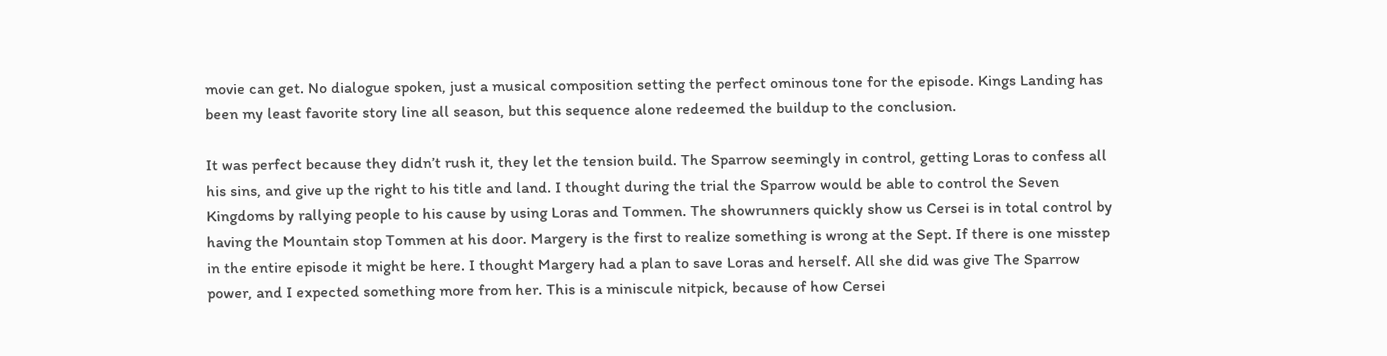movie can get. No dialogue spoken, just a musical composition setting the perfect ominous tone for the episode. Kings Landing has been my least favorite story line all season, but this sequence alone redeemed the buildup to the conclusion.

It was perfect because they didn’t rush it, they let the tension build. The Sparrow seemingly in control, getting Loras to confess all his sins, and give up the right to his title and land. I thought during the trial the Sparrow would be able to control the Seven Kingdoms by rallying people to his cause by using Loras and Tommen. The showrunners quickly show us Cersei is in total control by having the Mountain stop Tommen at his door. Margery is the first to realize something is wrong at the Sept. If there is one misstep in the entire episode it might be here. I thought Margery had a plan to save Loras and herself. All she did was give The Sparrow power, and I expected something more from her. This is a miniscule nitpick, because of how Cersei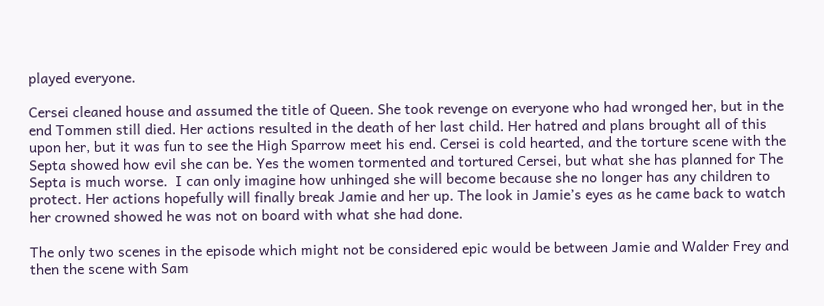played everyone.

Cersei cleaned house and assumed the title of Queen. She took revenge on everyone who had wronged her, but in the end Tommen still died. Her actions resulted in the death of her last child. Her hatred and plans brought all of this upon her, but it was fun to see the High Sparrow meet his end. Cersei is cold hearted, and the torture scene with the Septa showed how evil she can be. Yes the women tormented and tortured Cersei, but what she has planned for The Septa is much worse.  I can only imagine how unhinged she will become because she no longer has any children to protect. Her actions hopefully will finally break Jamie and her up. The look in Jamie’s eyes as he came back to watch her crowned showed he was not on board with what she had done.

The only two scenes in the episode which might not be considered epic would be between Jamie and Walder Frey and then the scene with Sam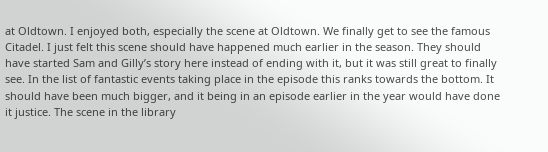at Oldtown. I enjoyed both, especially the scene at Oldtown. We finally get to see the famous Citadel. I just felt this scene should have happened much earlier in the season. They should have started Sam and Gilly’s story here instead of ending with it, but it was still great to finally see. In the list of fantastic events taking place in the episode this ranks towards the bottom. It should have been much bigger, and it being in an episode earlier in the year would have done it justice. The scene in the library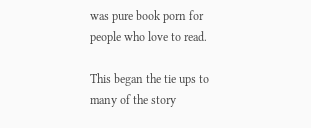was pure book porn for people who love to read.

This began the tie ups to many of the story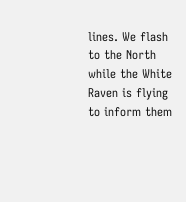lines. We flash to the North while the White Raven is flying to inform them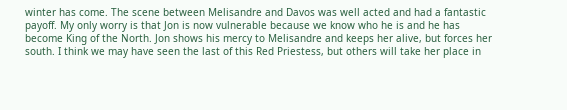winter has come. The scene between Melisandre and Davos was well acted and had a fantastic payoff. My only worry is that Jon is now vulnerable because we know who he is and he has become King of the North. Jon shows his mercy to Melisandre and keeps her alive, but forces her south. I think we may have seen the last of this Red Priestess, but others will take her place in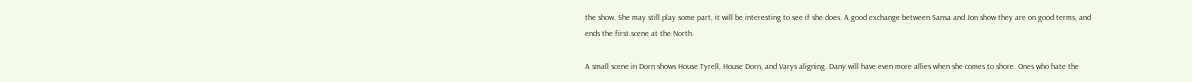the show. She may still play some part, it will be interesting to see if she does. A good exchange between Sansa and Jon show they are on good terms, and ends the first scene at the North.

A small scene in Dorn shows House Tyrell, House Dorn, and Varys aligning. Dany will have even more allies when she comes to shore. Ones who hate the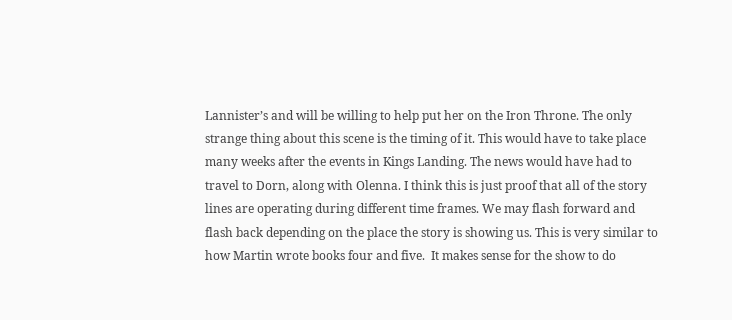Lannister’s and will be willing to help put her on the Iron Throne. The only strange thing about this scene is the timing of it. This would have to take place many weeks after the events in Kings Landing. The news would have had to travel to Dorn, along with Olenna. I think this is just proof that all of the story lines are operating during different time frames. We may flash forward and flash back depending on the place the story is showing us. This is very similar to how Martin wrote books four and five.  It makes sense for the show to do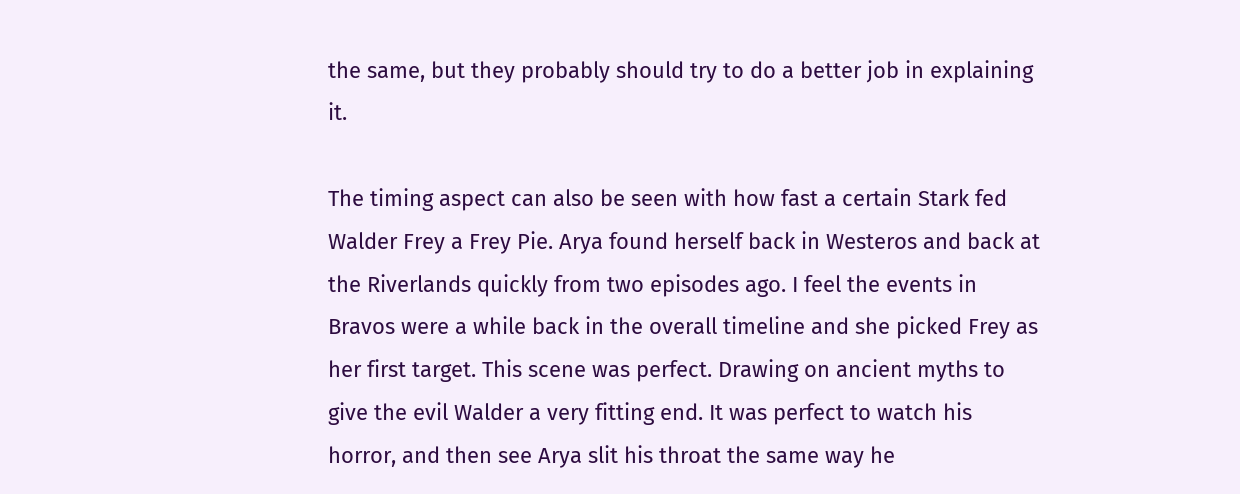the same, but they probably should try to do a better job in explaining it.

The timing aspect can also be seen with how fast a certain Stark fed Walder Frey a Frey Pie. Arya found herself back in Westeros and back at the Riverlands quickly from two episodes ago. I feel the events in Bravos were a while back in the overall timeline and she picked Frey as her first target. This scene was perfect. Drawing on ancient myths to give the evil Walder a very fitting end. It was perfect to watch his horror, and then see Arya slit his throat the same way he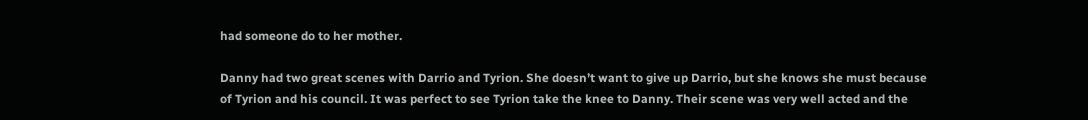had someone do to her mother.

Danny had two great scenes with Darrio and Tyrion. She doesn’t want to give up Darrio, but she knows she must because of Tyrion and his council. It was perfect to see Tyrion take the knee to Danny. Their scene was very well acted and the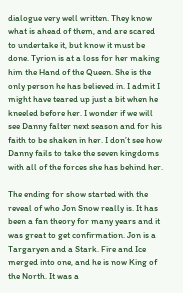dialogue very well written. They know what is ahead of them, and are scared to undertake it, but know it must be done. Tyrion is at a loss for her making him the Hand of the Queen. She is the only person he has believed in. I admit I might have teared up just a bit when he kneeled before her. I wonder if we will see Danny falter next season and for his faith to be shaken in her. I don’t see how Danny fails to take the seven kingdoms with all of the forces she has behind her.

The ending for show started with the reveal of who Jon Snow really is. It has been a fan theory for many years and it was great to get confirmation. Jon is a Targaryen and a Stark. Fire and Ice merged into one, and he is now King of the North. It was a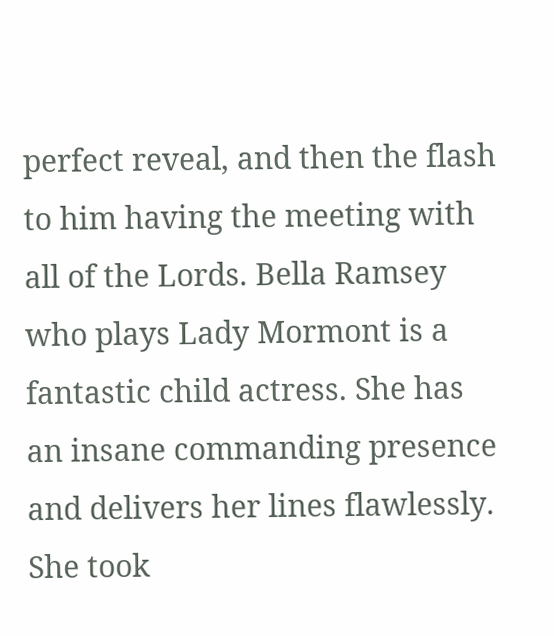perfect reveal, and then the flash to him having the meeting with all of the Lords. Bella Ramsey who plays Lady Mormont is a fantastic child actress. She has an insane commanding presence and delivers her lines flawlessly. She took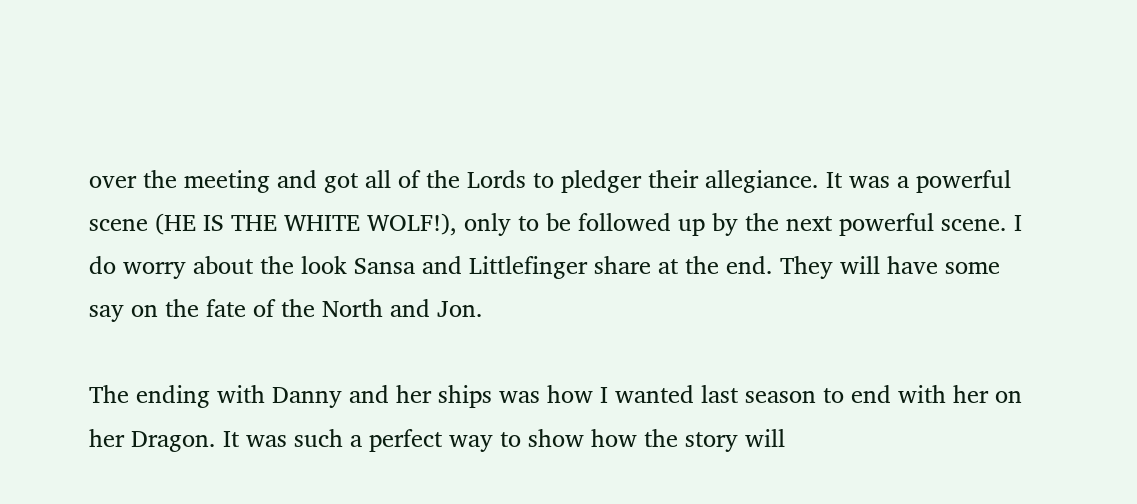over the meeting and got all of the Lords to pledger their allegiance. It was a powerful scene (HE IS THE WHITE WOLF!), only to be followed up by the next powerful scene. I do worry about the look Sansa and Littlefinger share at the end. They will have some say on the fate of the North and Jon.

The ending with Danny and her ships was how I wanted last season to end with her on her Dragon. It was such a perfect way to show how the story will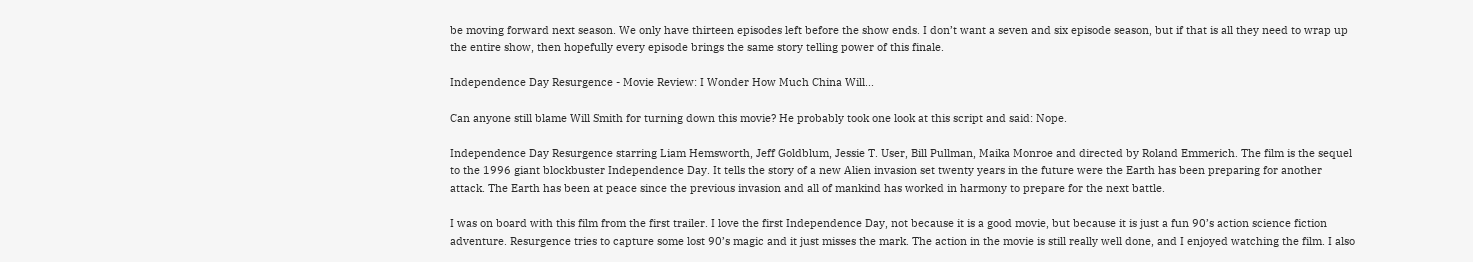be moving forward next season. We only have thirteen episodes left before the show ends. I don’t want a seven and six episode season, but if that is all they need to wrap up the entire show, then hopefully every episode brings the same story telling power of this finale.

Independence Day Resurgence - Movie Review: I Wonder How Much China Will...

Can anyone still blame Will Smith for turning down this movie? He probably took one look at this script and said: Nope.

Independence Day Resurgence starring Liam Hemsworth, Jeff Goldblum, Jessie T. User, Bill Pullman, Maika Monroe and directed by Roland Emmerich. The film is the sequel to the 1996 giant blockbuster Independence Day. It tells the story of a new Alien invasion set twenty years in the future were the Earth has been preparing for another attack. The Earth has been at peace since the previous invasion and all of mankind has worked in harmony to prepare for the next battle.

I was on board with this film from the first trailer. I love the first Independence Day, not because it is a good movie, but because it is just a fun 90’s action science fiction adventure. Resurgence tries to capture some lost 90’s magic and it just misses the mark. The action in the movie is still really well done, and I enjoyed watching the film. I also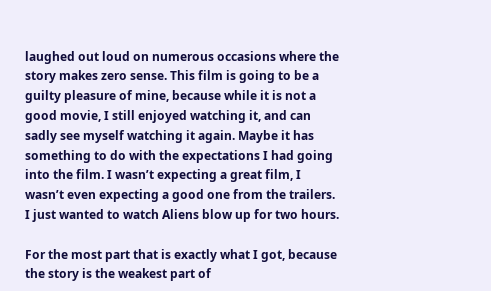laughed out loud on numerous occasions where the story makes zero sense. This film is going to be a guilty pleasure of mine, because while it is not a good movie, I still enjoyed watching it, and can sadly see myself watching it again. Maybe it has something to do with the expectations I had going into the film. I wasn’t expecting a great film, I wasn’t even expecting a good one from the trailers. I just wanted to watch Aliens blow up for two hours.

For the most part that is exactly what I got, because the story is the weakest part of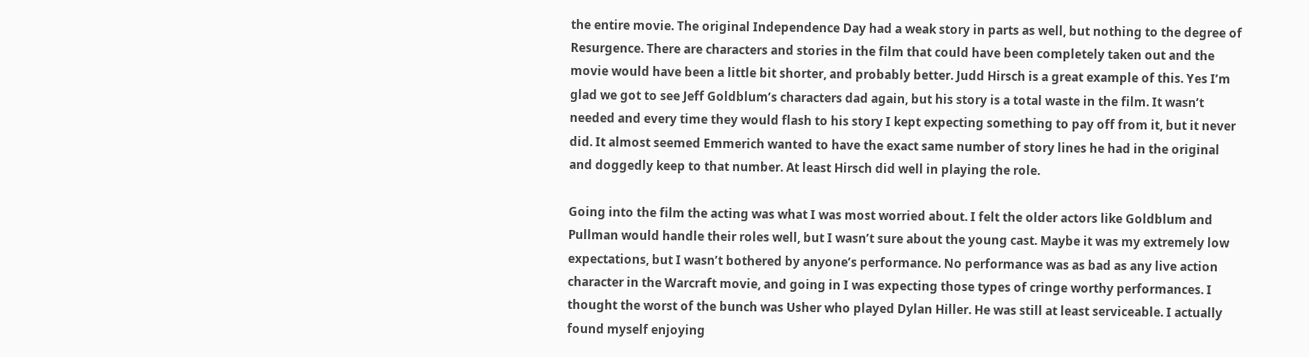the entire movie. The original Independence Day had a weak story in parts as well, but nothing to the degree of Resurgence. There are characters and stories in the film that could have been completely taken out and the movie would have been a little bit shorter, and probably better. Judd Hirsch is a great example of this. Yes I’m glad we got to see Jeff Goldblum’s characters dad again, but his story is a total waste in the film. It wasn’t needed and every time they would flash to his story I kept expecting something to pay off from it, but it never did. It almost seemed Emmerich wanted to have the exact same number of story lines he had in the original and doggedly keep to that number. At least Hirsch did well in playing the role.

Going into the film the acting was what I was most worried about. I felt the older actors like Goldblum and Pullman would handle their roles well, but I wasn’t sure about the young cast. Maybe it was my extremely low expectations, but I wasn’t bothered by anyone’s performance. No performance was as bad as any live action character in the Warcraft movie, and going in I was expecting those types of cringe worthy performances. I thought the worst of the bunch was Usher who played Dylan Hiller. He was still at least serviceable. I actually found myself enjoying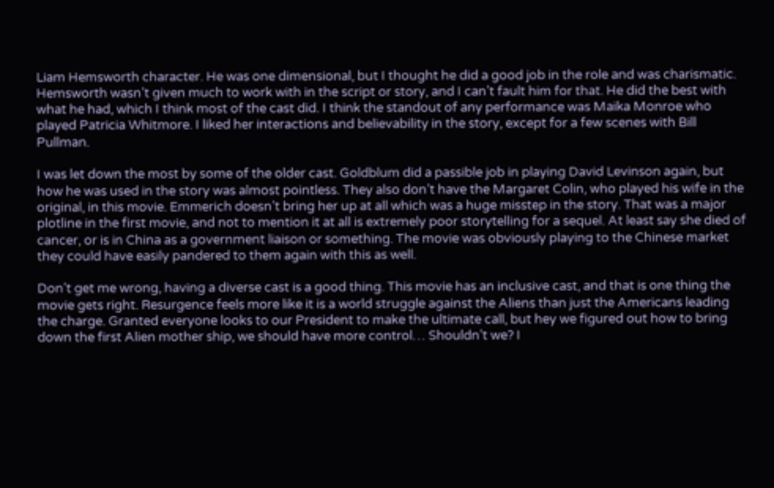Liam Hemsworth character. He was one dimensional, but I thought he did a good job in the role and was charismatic.  Hemsworth wasn’t given much to work with in the script or story, and I can’t fault him for that. He did the best with what he had, which I think most of the cast did. I think the standout of any performance was Maika Monroe who played Patricia Whitmore. I liked her interactions and believability in the story, except for a few scenes with Bill Pullman.

I was let down the most by some of the older cast. Goldblum did a passible job in playing David Levinson again, but how he was used in the story was almost pointless. They also don’t have the Margaret Colin, who played his wife in the original, in this movie. Emmerich doesn’t bring her up at all which was a huge misstep in the story. That was a major plotline in the first movie, and not to mention it at all is extremely poor storytelling for a sequel. At least say she died of cancer, or is in China as a government liaison or something. The movie was obviously playing to the Chinese market they could have easily pandered to them again with this as well.

Don’t get me wrong, having a diverse cast is a good thing. This movie has an inclusive cast, and that is one thing the movie gets right. Resurgence feels more like it is a world struggle against the Aliens than just the Americans leading the charge. Granted everyone looks to our President to make the ultimate call, but hey we figured out how to bring down the first Alien mother ship, we should have more control… Shouldn’t we? I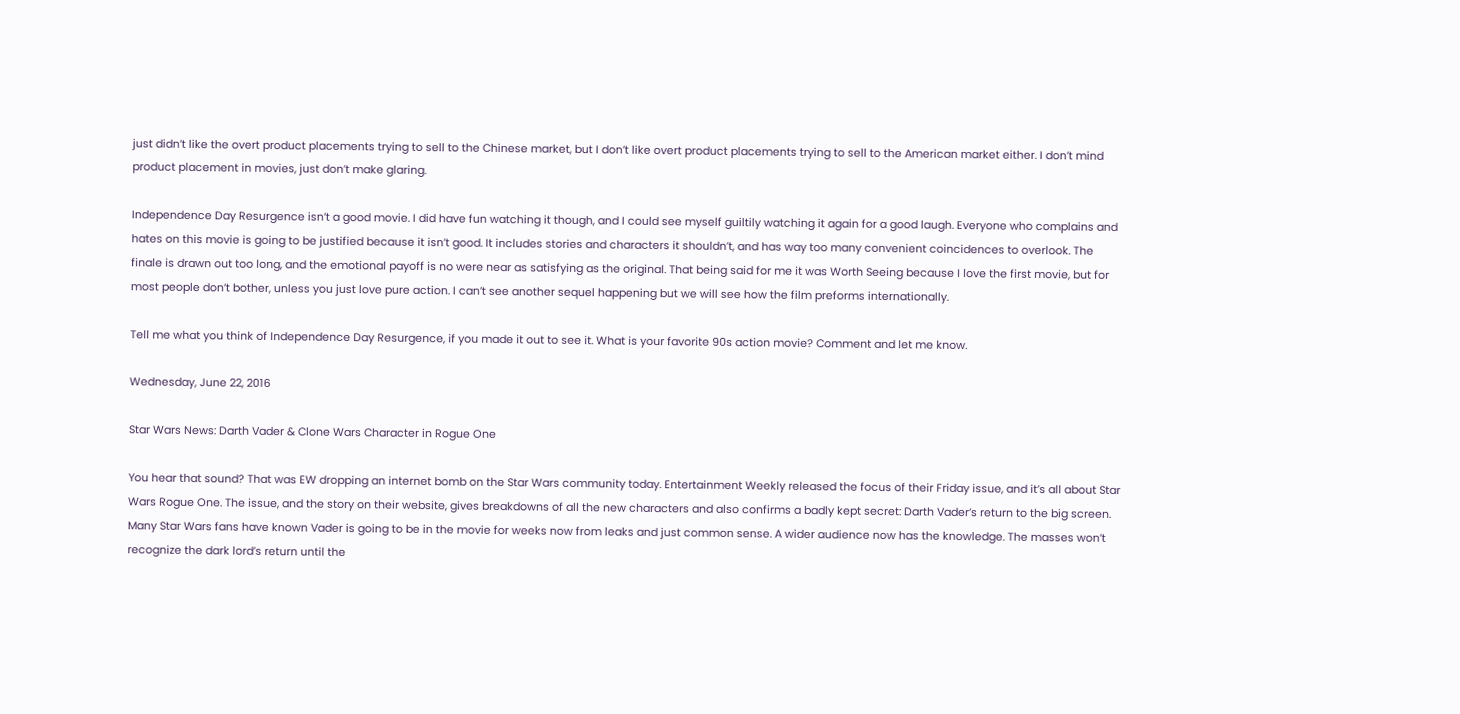just didn’t like the overt product placements trying to sell to the Chinese market, but I don’t like overt product placements trying to sell to the American market either. I don’t mind product placement in movies, just don’t make glaring.

Independence Day Resurgence isn’t a good movie. I did have fun watching it though, and I could see myself guiltily watching it again for a good laugh. Everyone who complains and hates on this movie is going to be justified because it isn’t good. It includes stories and characters it shouldn’t, and has way too many convenient coincidences to overlook. The finale is drawn out too long, and the emotional payoff is no were near as satisfying as the original. That being said for me it was Worth Seeing because I love the first movie, but for most people don’t bother, unless you just love pure action. I can’t see another sequel happening but we will see how the film preforms internationally.

Tell me what you think of Independence Day Resurgence, if you made it out to see it. What is your favorite 90s action movie? Comment and let me know.

Wednesday, June 22, 2016

Star Wars News: Darth Vader & Clone Wars Character in Rogue One

You hear that sound? That was EW dropping an internet bomb on the Star Wars community today. Entertainment Weekly released the focus of their Friday issue, and it’s all about Star Wars Rogue One. The issue, and the story on their website, gives breakdowns of all the new characters and also confirms a badly kept secret: Darth Vader’s return to the big screen. Many Star Wars fans have known Vader is going to be in the movie for weeks now from leaks and just common sense. A wider audience now has the knowledge. The masses won’t recognize the dark lord’s return until the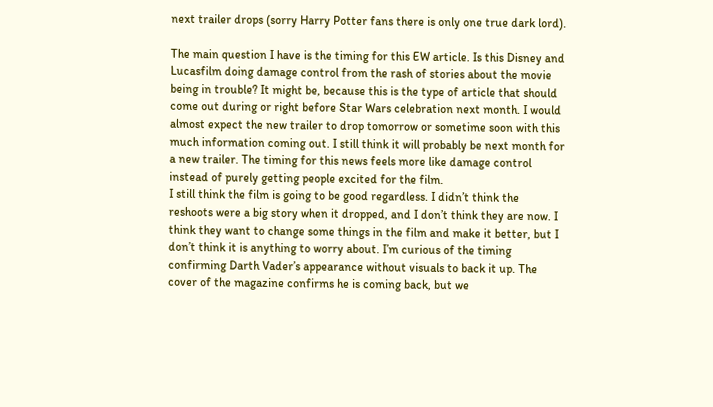next trailer drops (sorry Harry Potter fans there is only one true dark lord).

The main question I have is the timing for this EW article. Is this Disney and Lucasfilm doing damage control from the rash of stories about the movie being in trouble? It might be, because this is the type of article that should come out during or right before Star Wars celebration next month. I would almost expect the new trailer to drop tomorrow or sometime soon with this much information coming out. I still think it will probably be next month for a new trailer. The timing for this news feels more like damage control instead of purely getting people excited for the film.
I still think the film is going to be good regardless. I didn’t think the reshoots were a big story when it dropped, and I don’t think they are now. I think they want to change some things in the film and make it better, but I don’t think it is anything to worry about. I’m curious of the timing confirming Darth Vader’s appearance without visuals to back it up. The cover of the magazine confirms he is coming back, but we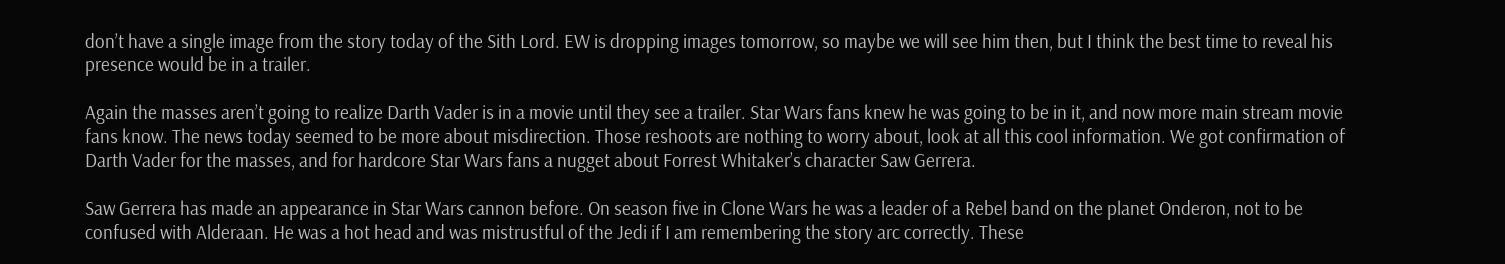don’t have a single image from the story today of the Sith Lord. EW is dropping images tomorrow, so maybe we will see him then, but I think the best time to reveal his presence would be in a trailer.

Again the masses aren’t going to realize Darth Vader is in a movie until they see a trailer. Star Wars fans knew he was going to be in it, and now more main stream movie fans know. The news today seemed to be more about misdirection. Those reshoots are nothing to worry about, look at all this cool information. We got confirmation of Darth Vader for the masses, and for hardcore Star Wars fans a nugget about Forrest Whitaker’s character Saw Gerrera.

Saw Gerrera has made an appearance in Star Wars cannon before. On season five in Clone Wars he was a leader of a Rebel band on the planet Onderon, not to be confused with Alderaan. He was a hot head and was mistrustful of the Jedi if I am remembering the story arc correctly. These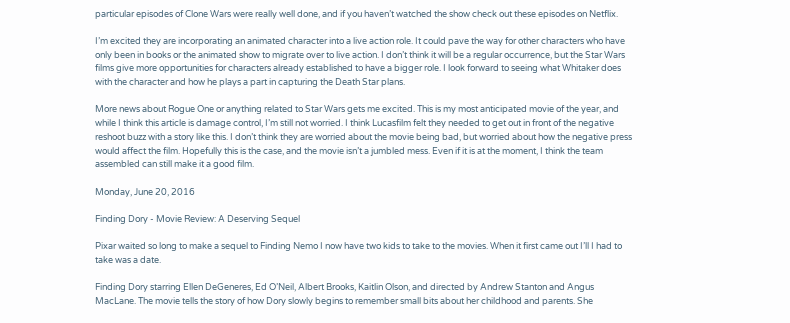particular episodes of Clone Wars were really well done, and if you haven’t watched the show check out these episodes on Netflix.

I’m excited they are incorporating an animated character into a live action role. It could pave the way for other characters who have only been in books or the animated show to migrate over to live action. I don’t think it will be a regular occurrence, but the Star Wars films give more opportunities for characters already established to have a bigger role. I look forward to seeing what Whitaker does with the character and how he plays a part in capturing the Death Star plans.

More news about Rogue One or anything related to Star Wars gets me excited. This is my most anticipated movie of the year, and while I think this article is damage control, I’m still not worried. I think Lucasfilm felt they needed to get out in front of the negative reshoot buzz with a story like this. I don’t think they are worried about the movie being bad, but worried about how the negative press would affect the film. Hopefully this is the case, and the movie isn’t a jumbled mess. Even if it is at the moment, I think the team assembled can still make it a good film.

Monday, June 20, 2016

Finding Dory - Movie Review: A Deserving Sequel

Pixar waited so long to make a sequel to Finding Nemo I now have two kids to take to the movies. When it first came out I’ll I had to take was a date.

Finding Dory starring Ellen DeGeneres, Ed O’Neil, Albert Brooks, Kaitlin Olson, and directed by Andrew Stanton and Angus MacLane. The movie tells the story of how Dory slowly begins to remember small bits about her childhood and parents. She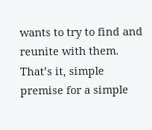wants to try to find and reunite with them. That’s it, simple premise for a simple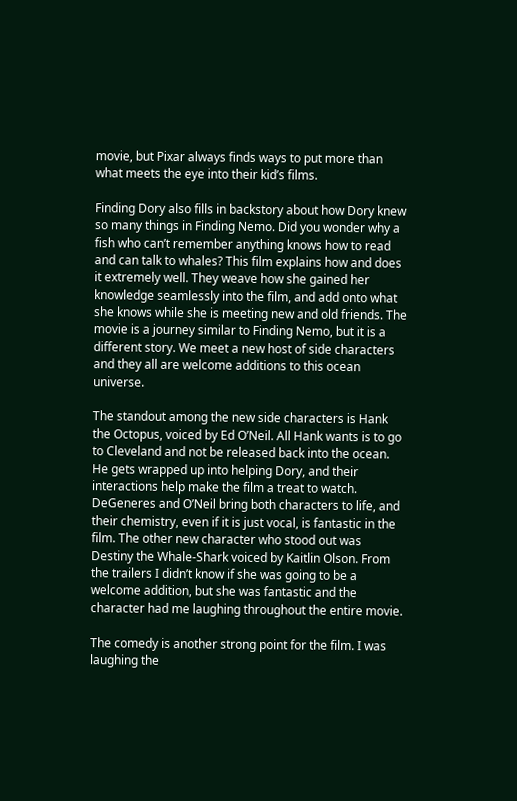movie, but Pixar always finds ways to put more than what meets the eye into their kid’s films.

Finding Dory also fills in backstory about how Dory knew so many things in Finding Nemo. Did you wonder why a fish who can’t remember anything knows how to read and can talk to whales? This film explains how and does it extremely well. They weave how she gained her knowledge seamlessly into the film, and add onto what she knows while she is meeting new and old friends. The movie is a journey similar to Finding Nemo, but it is a different story. We meet a new host of side characters and they all are welcome additions to this ocean universe.

The standout among the new side characters is Hank the Octopus, voiced by Ed O’Neil. All Hank wants is to go to Cleveland and not be released back into the ocean. He gets wrapped up into helping Dory, and their interactions help make the film a treat to watch. DeGeneres and O’Neil bring both characters to life, and their chemistry, even if it is just vocal, is fantastic in the film. The other new character who stood out was Destiny the Whale-Shark voiced by Kaitlin Olson. From the trailers I didn’t know if she was going to be a welcome addition, but she was fantastic and the character had me laughing throughout the entire movie.

The comedy is another strong point for the film. I was laughing the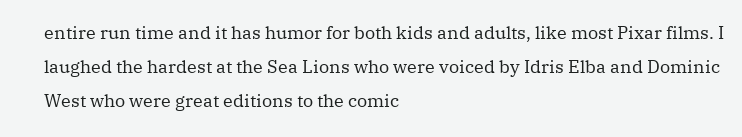entire run time and it has humor for both kids and adults, like most Pixar films. I laughed the hardest at the Sea Lions who were voiced by Idris Elba and Dominic West who were great editions to the comic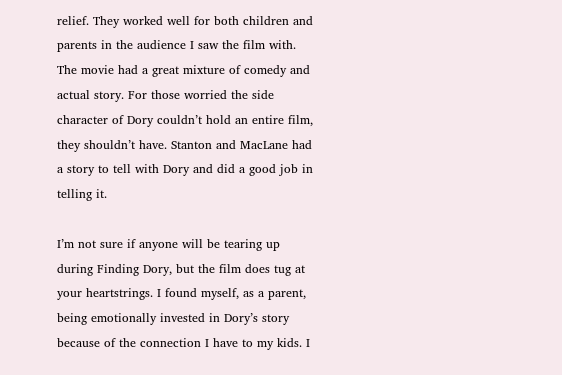relief. They worked well for both children and parents in the audience I saw the film with. The movie had a great mixture of comedy and actual story. For those worried the side character of Dory couldn’t hold an entire film, they shouldn’t have. Stanton and MacLane had a story to tell with Dory and did a good job in telling it.

I’m not sure if anyone will be tearing up during Finding Dory, but the film does tug at your heartstrings. I found myself, as a parent, being emotionally invested in Dory’s story because of the connection I have to my kids. I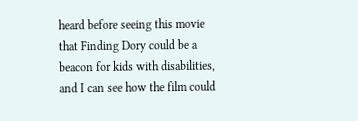heard before seeing this movie that Finding Dory could be a beacon for kids with disabilities, and I can see how the film could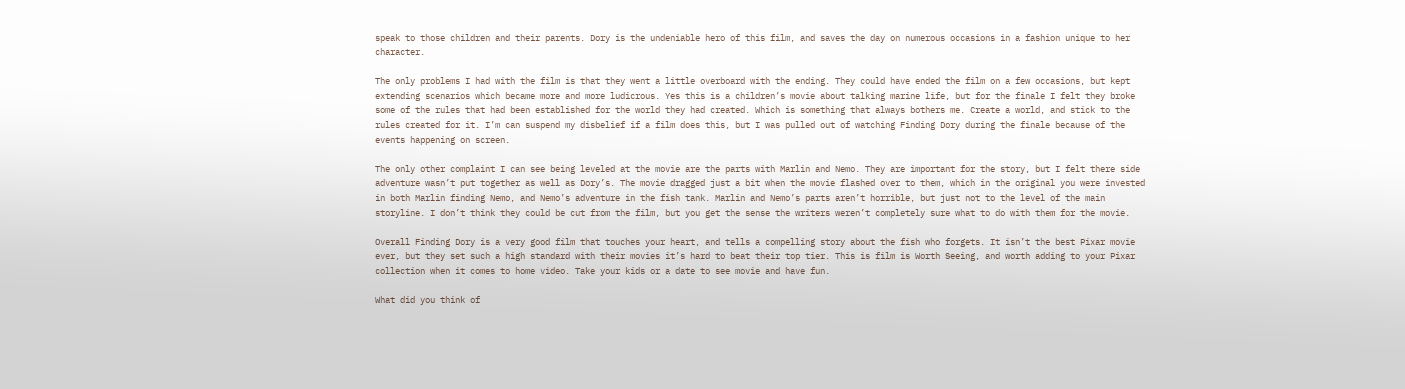speak to those children and their parents. Dory is the undeniable hero of this film, and saves the day on numerous occasions in a fashion unique to her character.

The only problems I had with the film is that they went a little overboard with the ending. They could have ended the film on a few occasions, but kept extending scenarios which became more and more ludicrous. Yes this is a children’s movie about talking marine life, but for the finale I felt they broke some of the rules that had been established for the world they had created. Which is something that always bothers me. Create a world, and stick to the rules created for it. I’m can suspend my disbelief if a film does this, but I was pulled out of watching Finding Dory during the finale because of the events happening on screen.

The only other complaint I can see being leveled at the movie are the parts with Marlin and Nemo. They are important for the story, but I felt there side adventure wasn’t put together as well as Dory’s. The movie dragged just a bit when the movie flashed over to them, which in the original you were invested in both Marlin finding Nemo, and Nemo’s adventure in the fish tank. Marlin and Nemo’s parts aren’t horrible, but just not to the level of the main storyline. I don’t think they could be cut from the film, but you get the sense the writers weren’t completely sure what to do with them for the movie.

Overall Finding Dory is a very good film that touches your heart, and tells a compelling story about the fish who forgets. It isn’t the best Pixar movie ever, but they set such a high standard with their movies it’s hard to beat their top tier. This is film is Worth Seeing, and worth adding to your Pixar collection when it comes to home video. Take your kids or a date to see movie and have fun.

What did you think of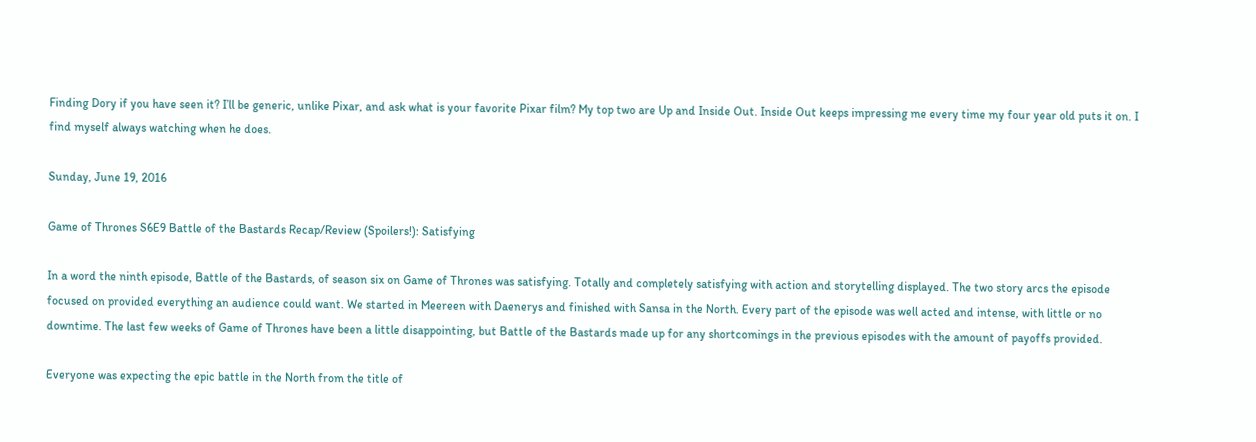Finding Dory if you have seen it? I’ll be generic, unlike Pixar, and ask what is your favorite Pixar film? My top two are Up and Inside Out. Inside Out keeps impressing me every time my four year old puts it on. I find myself always watching when he does.

Sunday, June 19, 2016

Game of Thrones S6E9 Battle of the Bastards Recap/Review (Spoilers!): Satisfying

In a word the ninth episode, Battle of the Bastards, of season six on Game of Thrones was satisfying. Totally and completely satisfying with action and storytelling displayed. The two story arcs the episode focused on provided everything an audience could want. We started in Meereen with Daenerys and finished with Sansa in the North. Every part of the episode was well acted and intense, with little or no downtime. The last few weeks of Game of Thrones have been a little disappointing, but Battle of the Bastards made up for any shortcomings in the previous episodes with the amount of payoffs provided.

Everyone was expecting the epic battle in the North from the title of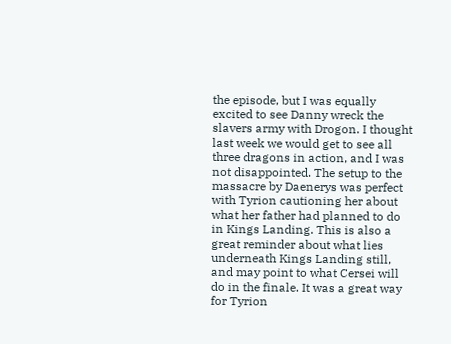the episode, but I was equally excited to see Danny wreck the slavers army with Drogon. I thought last week we would get to see all three dragons in action, and I was not disappointed. The setup to the massacre by Daenerys was perfect with Tyrion cautioning her about what her father had planned to do in Kings Landing. This is also a great reminder about what lies underneath Kings Landing still, and may point to what Cersei will do in the finale. It was a great way for Tyrion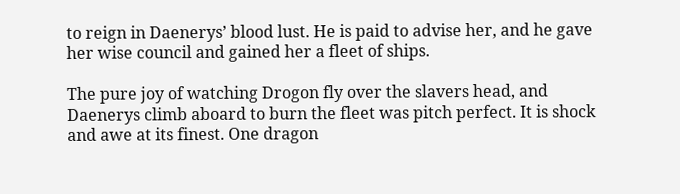to reign in Daenerys’ blood lust. He is paid to advise her, and he gave her wise council and gained her a fleet of ships.

The pure joy of watching Drogon fly over the slavers head, and Daenerys climb aboard to burn the fleet was pitch perfect. It is shock and awe at its finest. One dragon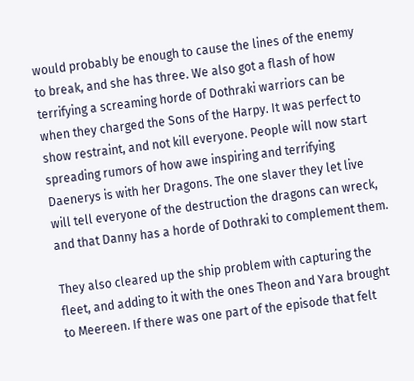would probably be enough to cause the lines of the enemy to break, and she has three. We also got a flash of how terrifying a screaming horde of Dothraki warriors can be when they charged the Sons of the Harpy. It was perfect to show restraint, and not kill everyone. People will now start spreading rumors of how awe inspiring and terrifying Daenerys is with her Dragons. The one slaver they let live will tell everyone of the destruction the dragons can wreck, and that Danny has a horde of Dothraki to complement them.

They also cleared up the ship problem with capturing the fleet, and adding to it with the ones Theon and Yara brought to Meereen. If there was one part of the episode that felt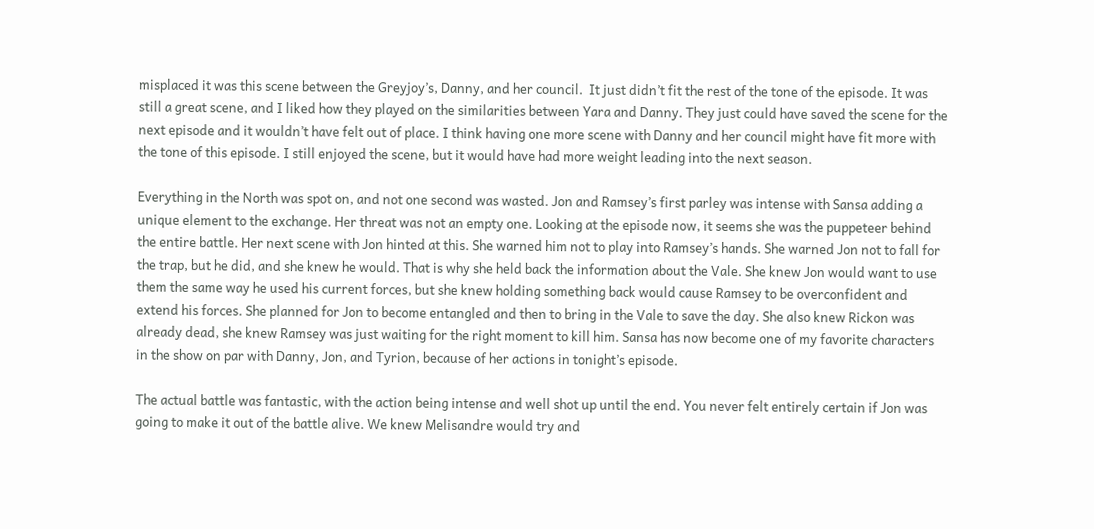misplaced it was this scene between the Greyjoy’s, Danny, and her council.  It just didn’t fit the rest of the tone of the episode. It was still a great scene, and I liked how they played on the similarities between Yara and Danny. They just could have saved the scene for the next episode and it wouldn’t have felt out of place. I think having one more scene with Danny and her council might have fit more with the tone of this episode. I still enjoyed the scene, but it would have had more weight leading into the next season.

Everything in the North was spot on, and not one second was wasted. Jon and Ramsey’s first parley was intense with Sansa adding a unique element to the exchange. Her threat was not an empty one. Looking at the episode now, it seems she was the puppeteer behind the entire battle. Her next scene with Jon hinted at this. She warned him not to play into Ramsey’s hands. She warned Jon not to fall for the trap, but he did, and she knew he would. That is why she held back the information about the Vale. She knew Jon would want to use them the same way he used his current forces, but she knew holding something back would cause Ramsey to be overconfident and extend his forces. She planned for Jon to become entangled and then to bring in the Vale to save the day. She also knew Rickon was already dead, she knew Ramsey was just waiting for the right moment to kill him. Sansa has now become one of my favorite characters in the show on par with Danny, Jon, and Tyrion, because of her actions in tonight’s episode.

The actual battle was fantastic, with the action being intense and well shot up until the end. You never felt entirely certain if Jon was going to make it out of the battle alive. We knew Melisandre would try and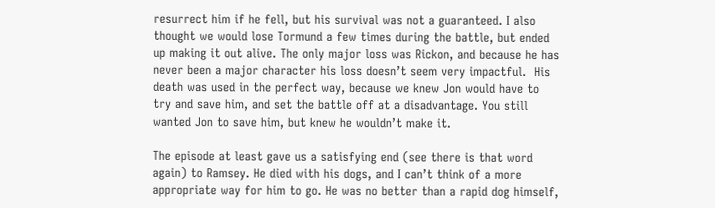resurrect him if he fell, but his survival was not a guaranteed. I also thought we would lose Tormund a few times during the battle, but ended up making it out alive. The only major loss was Rickon, and because he has never been a major character his loss doesn’t seem very impactful.  His death was used in the perfect way, because we knew Jon would have to try and save him, and set the battle off at a disadvantage. You still wanted Jon to save him, but knew he wouldn’t make it.

The episode at least gave us a satisfying end (see there is that word again) to Ramsey. He died with his dogs, and I can’t think of a more appropriate way for him to go. He was no better than a rapid dog himself,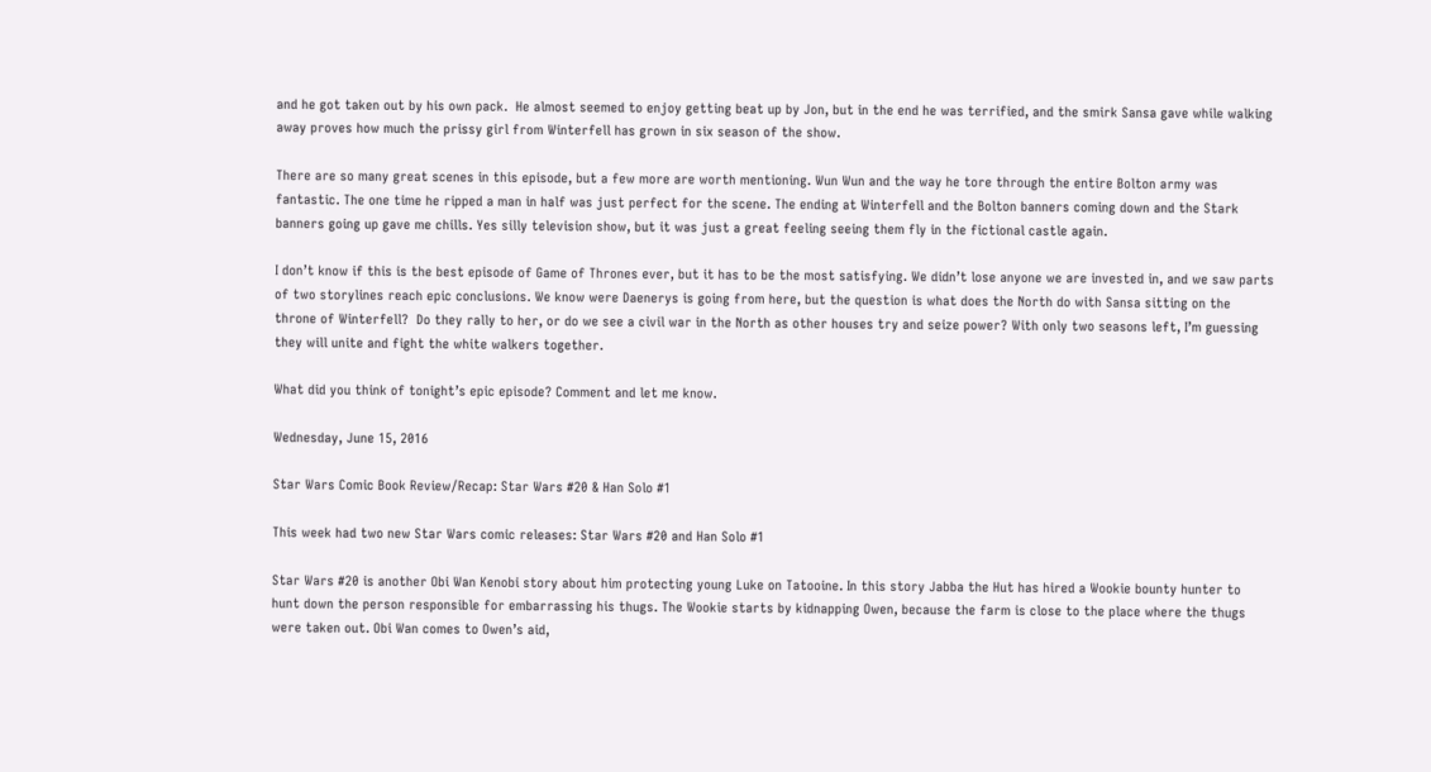and he got taken out by his own pack.  He almost seemed to enjoy getting beat up by Jon, but in the end he was terrified, and the smirk Sansa gave while walking away proves how much the prissy girl from Winterfell has grown in six season of the show.

There are so many great scenes in this episode, but a few more are worth mentioning. Wun Wun and the way he tore through the entire Bolton army was fantastic. The one time he ripped a man in half was just perfect for the scene. The ending at Winterfell and the Bolton banners coming down and the Stark banners going up gave me chills. Yes silly television show, but it was just a great feeling seeing them fly in the fictional castle again.

I don’t know if this is the best episode of Game of Thrones ever, but it has to be the most satisfying. We didn’t lose anyone we are invested in, and we saw parts of two storylines reach epic conclusions. We know were Daenerys is going from here, but the question is what does the North do with Sansa sitting on the throne of Winterfell?  Do they rally to her, or do we see a civil war in the North as other houses try and seize power? With only two seasons left, I’m guessing they will unite and fight the white walkers together.

What did you think of tonight’s epic episode? Comment and let me know.

Wednesday, June 15, 2016

Star Wars Comic Book Review/Recap: Star Wars #20 & Han Solo #1

This week had two new Star Wars comic releases: Star Wars #20 and Han Solo #1

Star Wars #20 is another Obi Wan Kenobi story about him protecting young Luke on Tatooine. In this story Jabba the Hut has hired a Wookie bounty hunter to hunt down the person responsible for embarrassing his thugs. The Wookie starts by kidnapping Owen, because the farm is close to the place where the thugs were taken out. Obi Wan comes to Owen’s aid,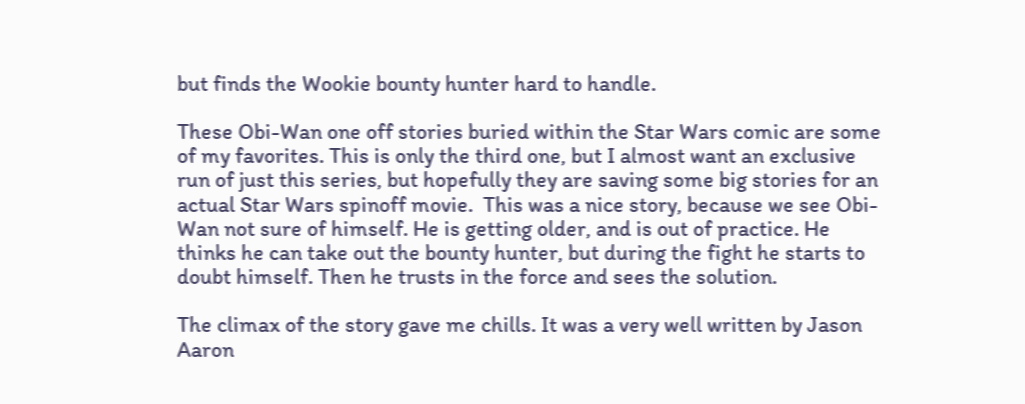but finds the Wookie bounty hunter hard to handle.

These Obi-Wan one off stories buried within the Star Wars comic are some of my favorites. This is only the third one, but I almost want an exclusive run of just this series, but hopefully they are saving some big stories for an actual Star Wars spinoff movie.  This was a nice story, because we see Obi-Wan not sure of himself. He is getting older, and is out of practice. He thinks he can take out the bounty hunter, but during the fight he starts to doubt himself. Then he trusts in the force and sees the solution.

The climax of the story gave me chills. It was a very well written by Jason Aaron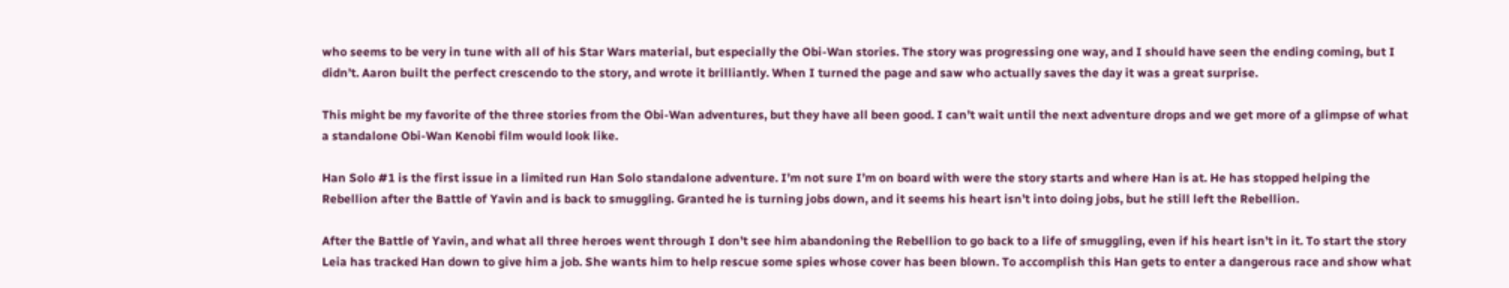who seems to be very in tune with all of his Star Wars material, but especially the Obi-Wan stories. The story was progressing one way, and I should have seen the ending coming, but I didn’t. Aaron built the perfect crescendo to the story, and wrote it brilliantly. When I turned the page and saw who actually saves the day it was a great surprise.

This might be my favorite of the three stories from the Obi-Wan adventures, but they have all been good. I can’t wait until the next adventure drops and we get more of a glimpse of what a standalone Obi-Wan Kenobi film would look like.

Han Solo #1 is the first issue in a limited run Han Solo standalone adventure. I’m not sure I’m on board with were the story starts and where Han is at. He has stopped helping the Rebellion after the Battle of Yavin and is back to smuggling. Granted he is turning jobs down, and it seems his heart isn’t into doing jobs, but he still left the Rebellion.

After the Battle of Yavin, and what all three heroes went through I don’t see him abandoning the Rebellion to go back to a life of smuggling, even if his heart isn’t in it. To start the story Leia has tracked Han down to give him a job. She wants him to help rescue some spies whose cover has been blown. To accomplish this Han gets to enter a dangerous race and show what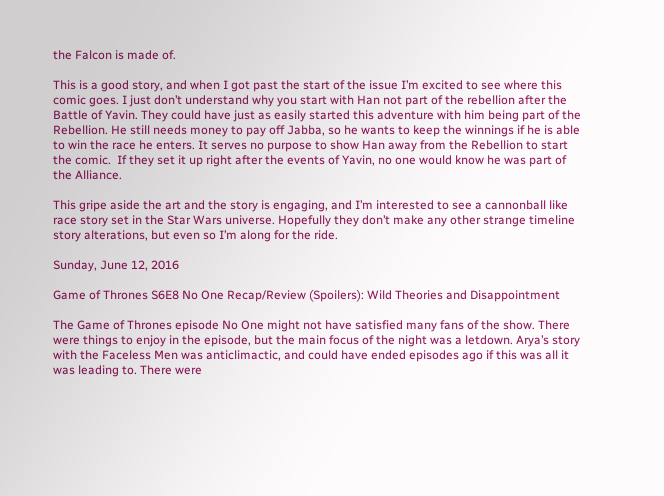the Falcon is made of.

This is a good story, and when I got past the start of the issue I’m excited to see where this comic goes. I just don’t understand why you start with Han not part of the rebellion after the Battle of Yavin. They could have just as easily started this adventure with him being part of the Rebellion. He still needs money to pay off Jabba, so he wants to keep the winnings if he is able to win the race he enters. It serves no purpose to show Han away from the Rebellion to start the comic.  If they set it up right after the events of Yavin, no one would know he was part of the Alliance.

This gripe aside the art and the story is engaging, and I’m interested to see a cannonball like race story set in the Star Wars universe. Hopefully they don’t make any other strange timeline story alterations, but even so I’m along for the ride.

Sunday, June 12, 2016

Game of Thrones S6E8 No One Recap/Review (Spoilers): Wild Theories and Disappointment

The Game of Thrones episode No One might not have satisfied many fans of the show. There were things to enjoy in the episode, but the main focus of the night was a letdown. Arya’s story with the Faceless Men was anticlimactic, and could have ended episodes ago if this was all it was leading to. There were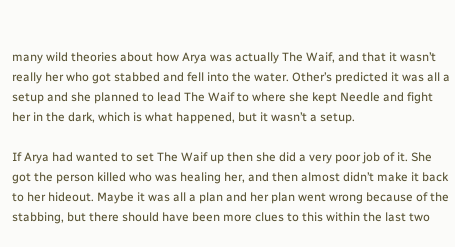many wild theories about how Arya was actually The Waif, and that it wasn’t really her who got stabbed and fell into the water. Other’s predicted it was all a setup and she planned to lead The Waif to where she kept Needle and fight her in the dark, which is what happened, but it wasn’t a setup.

If Arya had wanted to set The Waif up then she did a very poor job of it. She got the person killed who was healing her, and then almost didn’t make it back to her hideout. Maybe it was all a plan and her plan went wrong because of the stabbing, but there should have been more clues to this within the last two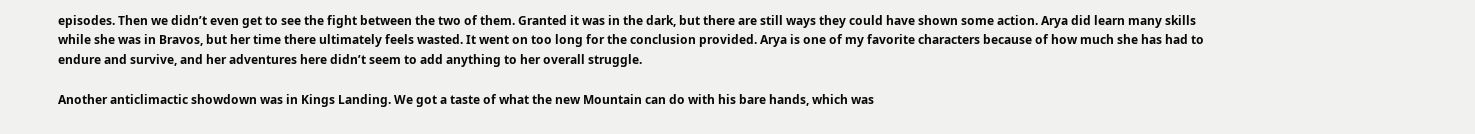episodes. Then we didn’t even get to see the fight between the two of them. Granted it was in the dark, but there are still ways they could have shown some action. Arya did learn many skills while she was in Bravos, but her time there ultimately feels wasted. It went on too long for the conclusion provided. Arya is one of my favorite characters because of how much she has had to endure and survive, and her adventures here didn’t seem to add anything to her overall struggle.

Another anticlimactic showdown was in Kings Landing. We got a taste of what the new Mountain can do with his bare hands, which was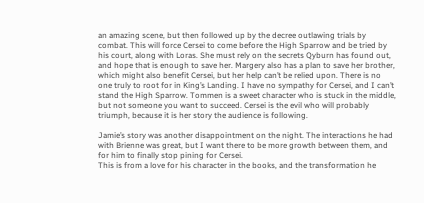an amazing scene, but then followed up by the decree outlawing trials by combat. This will force Cersei to come before the High Sparrow and be tried by his court, along with Loras. She must rely on the secrets Qyburn has found out, and hope that is enough to save her. Margery also has a plan to save her brother, which might also benefit Cersei, but her help can’t be relied upon. There is no one truly to root for in King’s Landing. I have no sympathy for Cersei, and I can’t stand the High Sparrow. Tommen is a sweet character who is stuck in the middle, but not someone you want to succeed. Cersei is the evil who will probably triumph, because it is her story the audience is following.

Jamie’s story was another disappointment on the night. The interactions he had with Brienne was great, but I want there to be more growth between them, and for him to finally stop pining for Cersei.
This is from a love for his character in the books, and the transformation he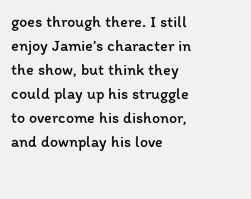goes through there. I still enjoy Jamie’s character in the show, but think they could play up his struggle to overcome his dishonor, and downplay his love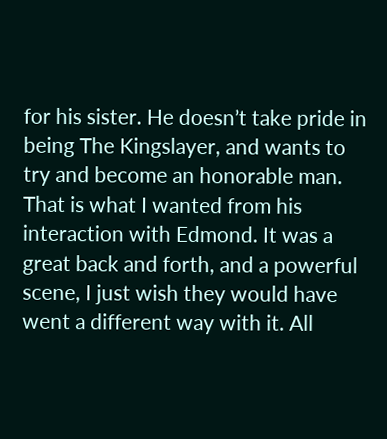for his sister. He doesn’t take pride in being The Kingslayer, and wants to try and become an honorable man. That is what I wanted from his interaction with Edmond. It was a great back and forth, and a powerful scene, I just wish they would have went a different way with it. All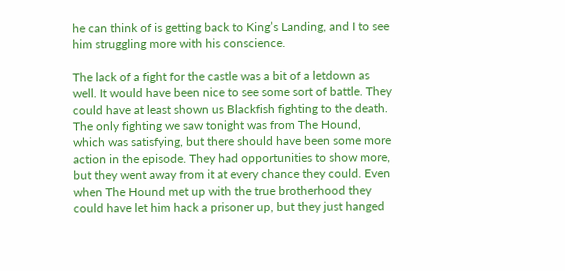he can think of is getting back to King’s Landing, and I to see him struggling more with his conscience.

The lack of a fight for the castle was a bit of a letdown as well. It would have been nice to see some sort of battle. They could have at least shown us Blackfish fighting to the death. The only fighting we saw tonight was from The Hound, which was satisfying, but there should have been some more action in the episode. They had opportunities to show more, but they went away from it at every chance they could. Even when The Hound met up with the true brotherhood they could have let him hack a prisoner up, but they just hanged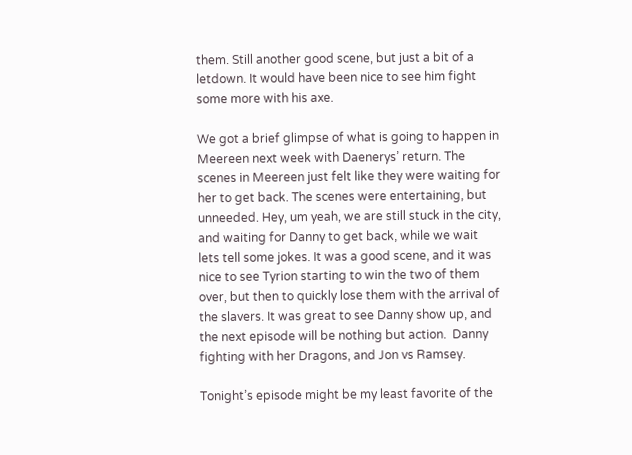them. Still another good scene, but just a bit of a letdown. It would have been nice to see him fight some more with his axe.

We got a brief glimpse of what is going to happen in Meereen next week with Daenerys’ return. The scenes in Meereen just felt like they were waiting for her to get back. The scenes were entertaining, but unneeded. Hey, um yeah, we are still stuck in the city, and waiting for Danny to get back, while we wait lets tell some jokes. It was a good scene, and it was nice to see Tyrion starting to win the two of them over, but then to quickly lose them with the arrival of the slavers. It was great to see Danny show up, and the next episode will be nothing but action.  Danny fighting with her Dragons, and Jon vs Ramsey.

Tonight’s episode might be my least favorite of the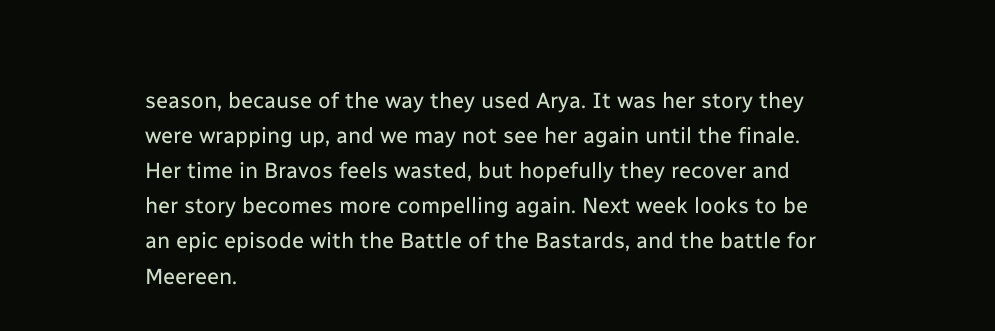season, because of the way they used Arya. It was her story they were wrapping up, and we may not see her again until the finale. Her time in Bravos feels wasted, but hopefully they recover and her story becomes more compelling again. Next week looks to be an epic episode with the Battle of the Bastards, and the battle for Meereen.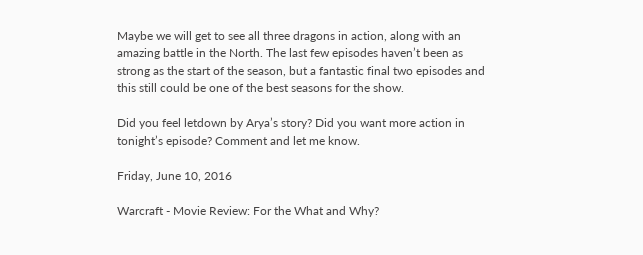Maybe we will get to see all three dragons in action, along with an amazing battle in the North. The last few episodes haven’t been as strong as the start of the season, but a fantastic final two episodes and this still could be one of the best seasons for the show.

Did you feel letdown by Arya’s story? Did you want more action in tonight’s episode? Comment and let me know.

Friday, June 10, 2016

Warcraft - Movie Review: For the What and Why?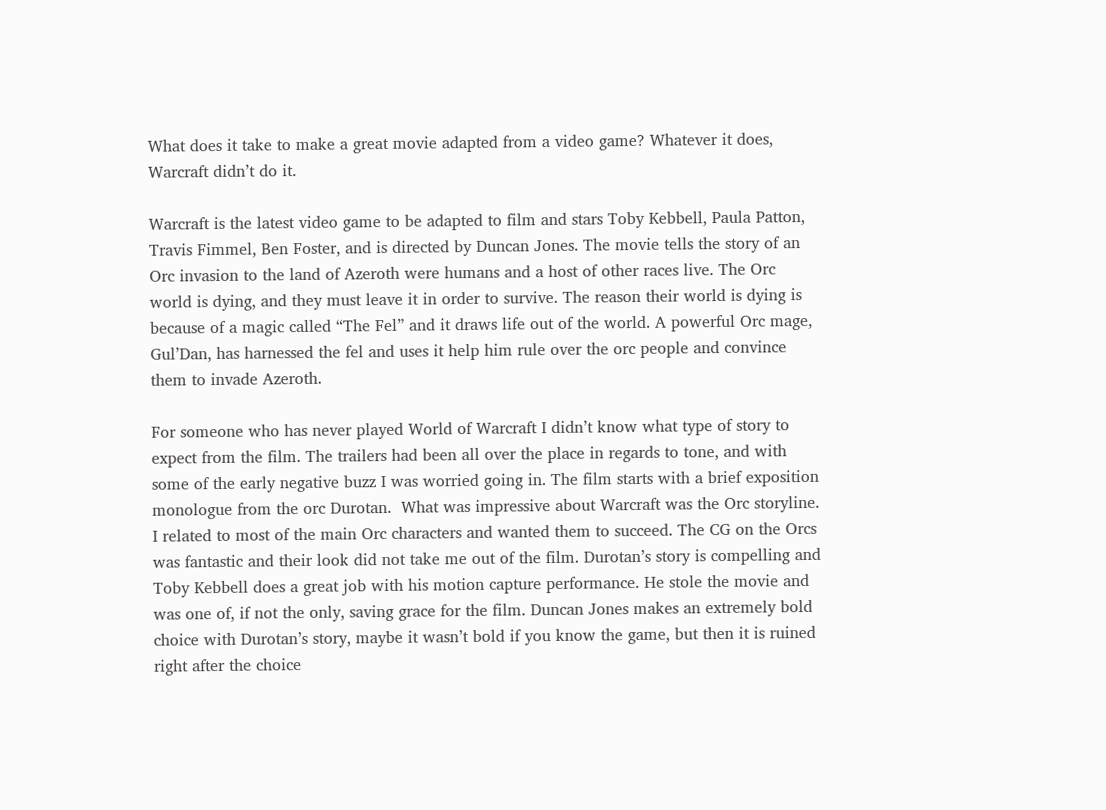What does it take to make a great movie adapted from a video game? Whatever it does, Warcraft didn’t do it.

Warcraft is the latest video game to be adapted to film and stars Toby Kebbell, Paula Patton, Travis Fimmel, Ben Foster, and is directed by Duncan Jones. The movie tells the story of an Orc invasion to the land of Azeroth were humans and a host of other races live. The Orc world is dying, and they must leave it in order to survive. The reason their world is dying is because of a magic called “The Fel” and it draws life out of the world. A powerful Orc mage, Gul’Dan, has harnessed the fel and uses it help him rule over the orc people and convince them to invade Azeroth.

For someone who has never played World of Warcraft I didn’t know what type of story to expect from the film. The trailers had been all over the place in regards to tone, and with some of the early negative buzz I was worried going in. The film starts with a brief exposition monologue from the orc Durotan.  What was impressive about Warcraft was the Orc storyline. I related to most of the main Orc characters and wanted them to succeed. The CG on the Orcs was fantastic and their look did not take me out of the film. Durotan’s story is compelling and Toby Kebbell does a great job with his motion capture performance. He stole the movie and was one of, if not the only, saving grace for the film. Duncan Jones makes an extremely bold choice with Durotan’s story, maybe it wasn’t bold if you know the game, but then it is ruined right after the choice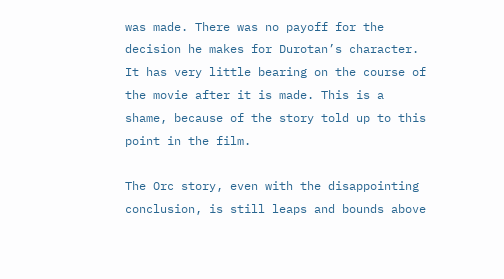was made. There was no payoff for the decision he makes for Durotan’s character. It has very little bearing on the course of the movie after it is made. This is a shame, because of the story told up to this point in the film.

The Orc story, even with the disappointing conclusion, is still leaps and bounds above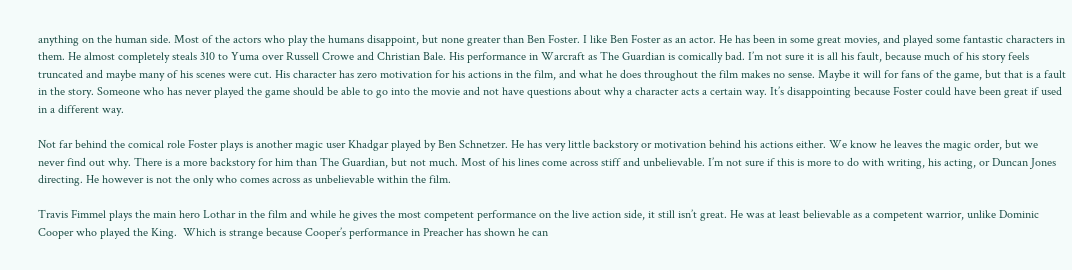anything on the human side. Most of the actors who play the humans disappoint, but none greater than Ben Foster. I like Ben Foster as an actor. He has been in some great movies, and played some fantastic characters in them. He almost completely steals 310 to Yuma over Russell Crowe and Christian Bale. His performance in Warcraft as The Guardian is comically bad. I’m not sure it is all his fault, because much of his story feels truncated and maybe many of his scenes were cut. His character has zero motivation for his actions in the film, and what he does throughout the film makes no sense. Maybe it will for fans of the game, but that is a fault in the story. Someone who has never played the game should be able to go into the movie and not have questions about why a character acts a certain way. It’s disappointing because Foster could have been great if used in a different way.

Not far behind the comical role Foster plays is another magic user Khadgar played by Ben Schnetzer. He has very little backstory or motivation behind his actions either. We know he leaves the magic order, but we never find out why. There is a more backstory for him than The Guardian, but not much. Most of his lines come across stiff and unbelievable. I’m not sure if this is more to do with writing, his acting, or Duncan Jones directing. He however is not the only who comes across as unbelievable within the film.

Travis Fimmel plays the main hero Lothar in the film and while he gives the most competent performance on the live action side, it still isn’t great. He was at least believable as a competent warrior, unlike Dominic Cooper who played the King.  Which is strange because Cooper’s performance in Preacher has shown he can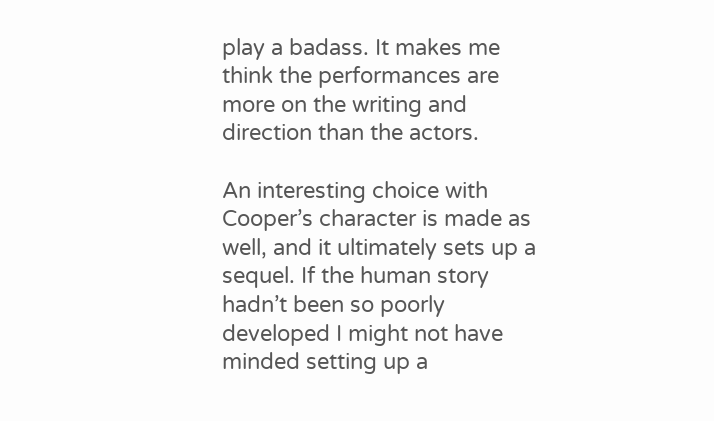play a badass. It makes me think the performances are more on the writing and direction than the actors.

An interesting choice with Cooper’s character is made as well, and it ultimately sets up a sequel. If the human story hadn’t been so poorly developed I might not have minded setting up a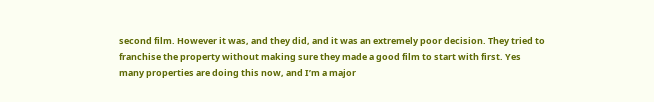second film. However it was, and they did, and it was an extremely poor decision. They tried to franchise the property without making sure they made a good film to start with first. Yes many properties are doing this now, and I’m a major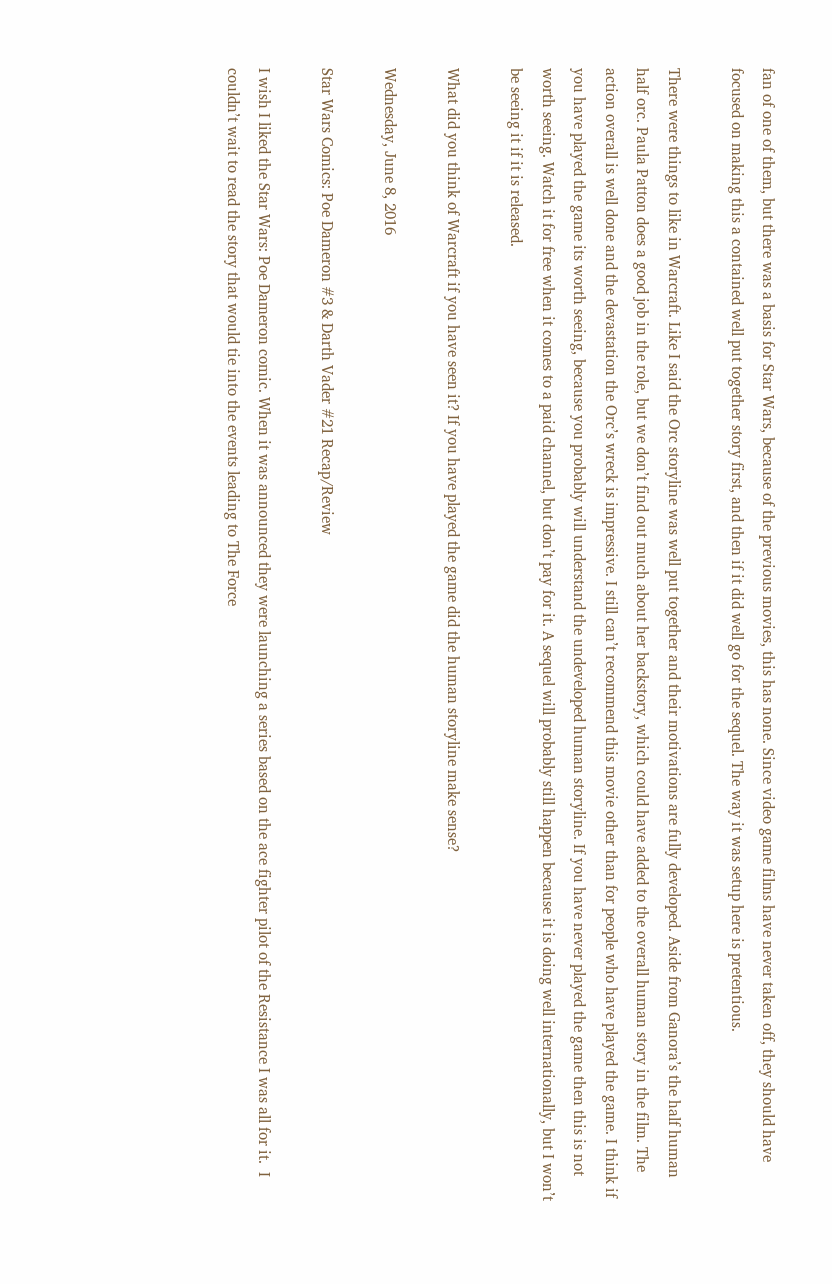fan of one of them, but there was a basis for Star Wars, because of the previous movies, this has none. Since video game films have never taken off, they should have focused on making this a contained well put together story first, and then if it did well go for the sequel. The way it was setup here is pretentious.

There were things to like in Warcraft. Like I said the Orc storyline was well put together and their motivations are fully developed. Aside from Ganora’s the half human half orc. Paula Patton does a good job in the role, but we don’t find out much about her backstory, which could have added to the overall human story in the film. The action overall is well done and the devastation the Orc’s wreck is impressive. I still can’t recommend this movie other than for people who have played the game. I think if you have played the game its worth seeing, because you probably will understand the undeveloped human storyline. If you have never played the game then this is not worth seeing. Watch it for free when it comes to a paid channel, but don’t pay for it. A sequel will probably still happen because it is doing well internationally, but I won’t be seeing it if it is released.

What did you think of Warcraft if you have seen it? If you have played the game did the human storyline make sense?

Wednesday, June 8, 2016

Star Wars Comics: Poe Dameron #3 & Darth Vader #21 Recap/Review

I wish I liked the Star Wars: Poe Dameron comic. When it was announced they were launching a series based on the ace fighter pilot of the Resistance I was all for it.  I couldn’t wait to read the story that would tie into the events leading to The Force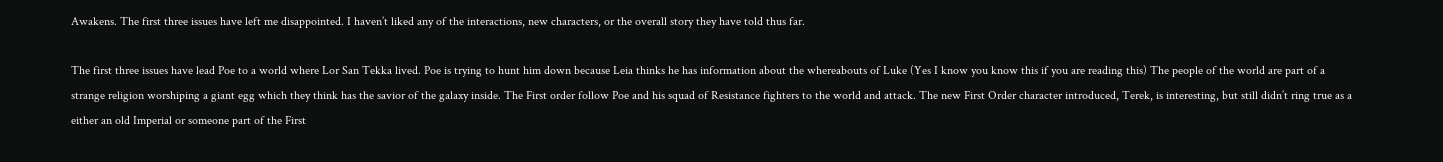Awakens. The first three issues have left me disappointed. I haven’t liked any of the interactions, new characters, or the overall story they have told thus far.

The first three issues have lead Poe to a world where Lor San Tekka lived. Poe is trying to hunt him down because Leia thinks he has information about the whereabouts of Luke (Yes I know you know this if you are reading this) The people of the world are part of a strange religion worshiping a giant egg which they think has the savior of the galaxy inside. The First order follow Poe and his squad of Resistance fighters to the world and attack. The new First Order character introduced, Terek, is interesting, but still didn’t ring true as a either an old Imperial or someone part of the First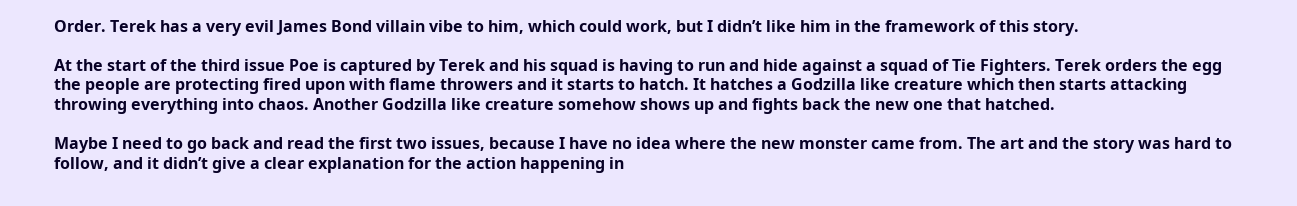Order. Terek has a very evil James Bond villain vibe to him, which could work, but I didn’t like him in the framework of this story.

At the start of the third issue Poe is captured by Terek and his squad is having to run and hide against a squad of Tie Fighters. Terek orders the egg the people are protecting fired upon with flame throwers and it starts to hatch. It hatches a Godzilla like creature which then starts attacking throwing everything into chaos. Another Godzilla like creature somehow shows up and fights back the new one that hatched.

Maybe I need to go back and read the first two issues, because I have no idea where the new monster came from. The art and the story was hard to follow, and it didn’t give a clear explanation for the action happening in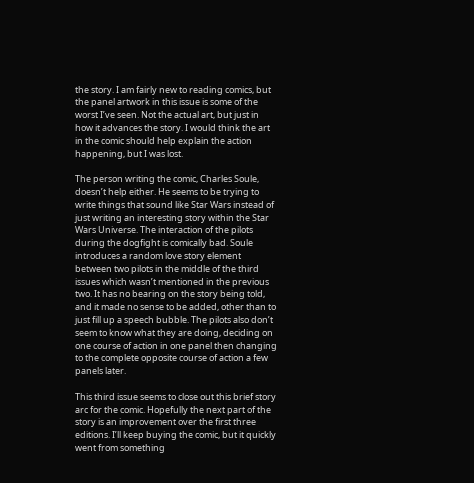the story. I am fairly new to reading comics, but the panel artwork in this issue is some of the worst I’ve seen. Not the actual art, but just in how it advances the story. I would think the art in the comic should help explain the action happening, but I was lost.

The person writing the comic, Charles Soule, doesn’t help either. He seems to be trying to write things that sound like Star Wars instead of just writing an interesting story within the Star Wars Universe. The interaction of the pilots during the dogfight is comically bad. Soule introduces a random love story element between two pilots in the middle of the third issues which wasn’t mentioned in the previous two. It has no bearing on the story being told, and it made no sense to be added, other than to just fill up a speech bubble. The pilots also don’t seem to know what they are doing, deciding on one course of action in one panel then changing to the complete opposite course of action a few panels later.

This third issue seems to close out this brief story arc for the comic. Hopefully the next part of the story is an improvement over the first three editions. I’ll keep buying the comic, but it quickly went from something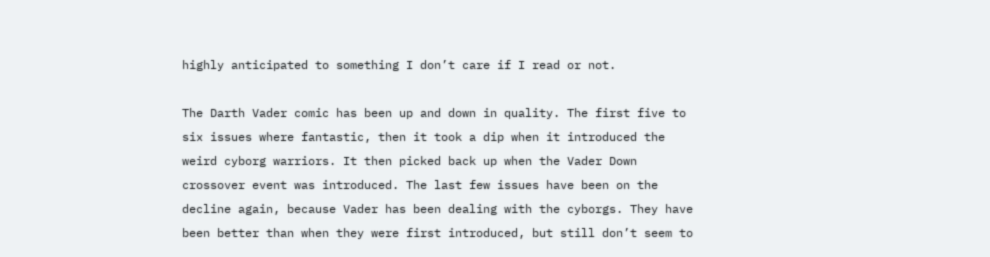highly anticipated to something I don’t care if I read or not.

The Darth Vader comic has been up and down in quality. The first five to six issues where fantastic, then it took a dip when it introduced the weird cyborg warriors. It then picked back up when the Vader Down crossover event was introduced. The last few issues have been on the decline again, because Vader has been dealing with the cyborgs. They have been better than when they were first introduced, but still don’t seem to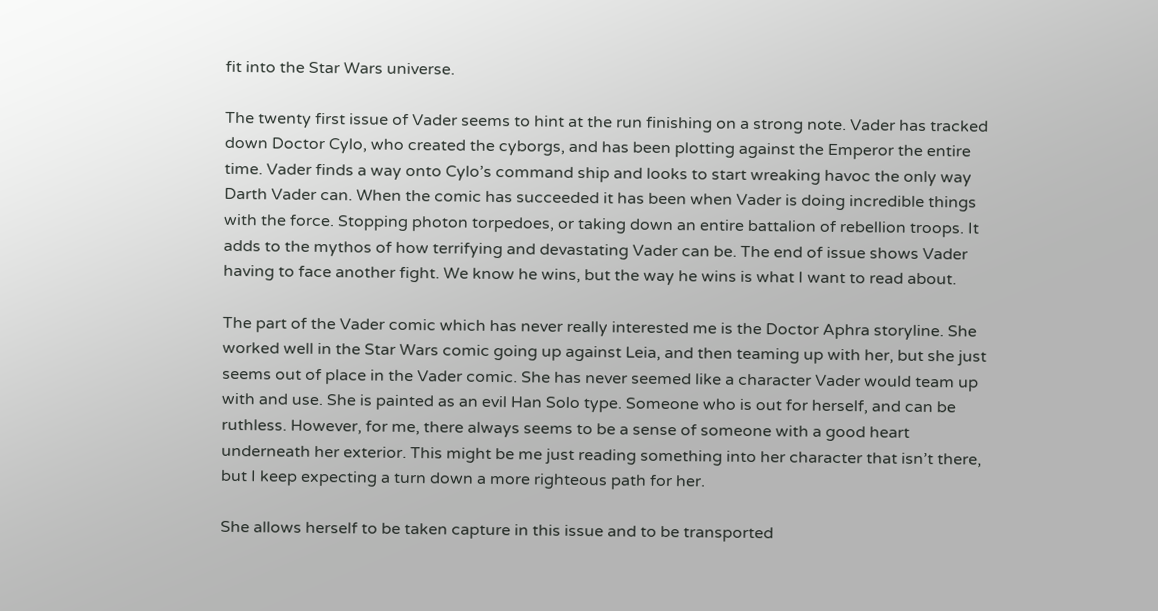fit into the Star Wars universe.

The twenty first issue of Vader seems to hint at the run finishing on a strong note. Vader has tracked down Doctor Cylo, who created the cyborgs, and has been plotting against the Emperor the entire time. Vader finds a way onto Cylo’s command ship and looks to start wreaking havoc the only way Darth Vader can. When the comic has succeeded it has been when Vader is doing incredible things with the force. Stopping photon torpedoes, or taking down an entire battalion of rebellion troops. It adds to the mythos of how terrifying and devastating Vader can be. The end of issue shows Vader having to face another fight. We know he wins, but the way he wins is what I want to read about.

The part of the Vader comic which has never really interested me is the Doctor Aphra storyline. She worked well in the Star Wars comic going up against Leia, and then teaming up with her, but she just seems out of place in the Vader comic. She has never seemed like a character Vader would team up with and use. She is painted as an evil Han Solo type. Someone who is out for herself, and can be ruthless. However, for me, there always seems to be a sense of someone with a good heart underneath her exterior. This might be me just reading something into her character that isn’t there, but I keep expecting a turn down a more righteous path for her.

She allows herself to be taken capture in this issue and to be transported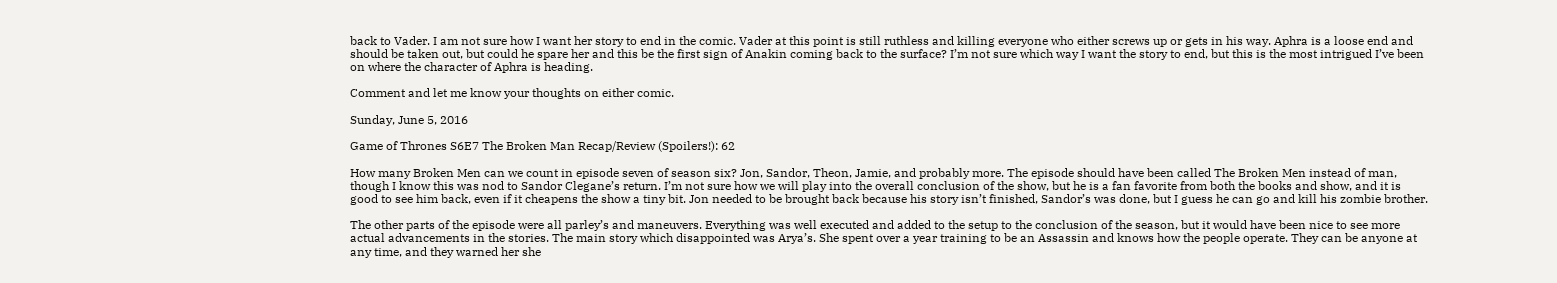back to Vader. I am not sure how I want her story to end in the comic. Vader at this point is still ruthless and killing everyone who either screws up or gets in his way. Aphra is a loose end and should be taken out, but could he spare her and this be the first sign of Anakin coming back to the surface? I’m not sure which way I want the story to end, but this is the most intrigued I’ve been on where the character of Aphra is heading.

Comment and let me know your thoughts on either comic.

Sunday, June 5, 2016

Game of Thrones S6E7 The Broken Man Recap/Review (Spoilers!): 62

How many Broken Men can we count in episode seven of season six? Jon, Sandor, Theon, Jamie, and probably more. The episode should have been called The Broken Men instead of man, though I know this was nod to Sandor Clegane’s return. I’m not sure how we will play into the overall conclusion of the show, but he is a fan favorite from both the books and show, and it is good to see him back, even if it cheapens the show a tiny bit. Jon needed to be brought back because his story isn’t finished, Sandor’s was done, but I guess he can go and kill his zombie brother.

The other parts of the episode were all parley’s and maneuvers. Everything was well executed and added to the setup to the conclusion of the season, but it would have been nice to see more actual advancements in the stories. The main story which disappointed was Arya’s. She spent over a year training to be an Assassin and knows how the people operate. They can be anyone at any time, and they warned her she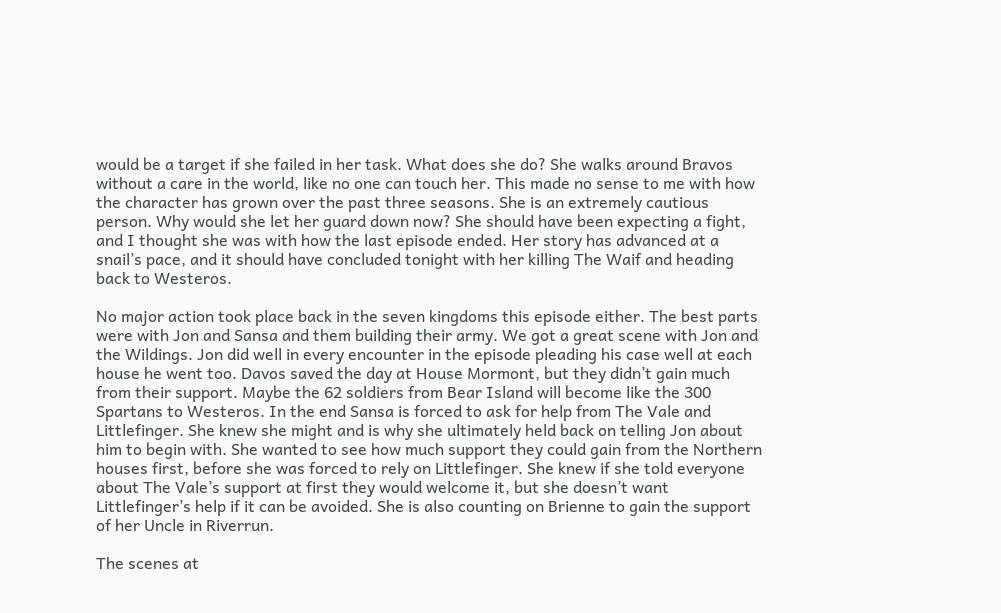would be a target if she failed in her task. What does she do? She walks around Bravos without a care in the world, like no one can touch her. This made no sense to me with how the character has grown over the past three seasons. She is an extremely cautious person. Why would she let her guard down now? She should have been expecting a fight, and I thought she was with how the last episode ended. Her story has advanced at a snail’s pace, and it should have concluded tonight with her killing The Waif and heading back to Westeros.

No major action took place back in the seven kingdoms this episode either. The best parts were with Jon and Sansa and them building their army. We got a great scene with Jon and the Wildings. Jon did well in every encounter in the episode pleading his case well at each house he went too. Davos saved the day at House Mormont, but they didn’t gain much from their support. Maybe the 62 soldiers from Bear Island will become like the 300 Spartans to Westeros. In the end Sansa is forced to ask for help from The Vale and Littlefinger. She knew she might and is why she ultimately held back on telling Jon about him to begin with. She wanted to see how much support they could gain from the Northern houses first, before she was forced to rely on Littlefinger. She knew if she told everyone about The Vale’s support at first they would welcome it, but she doesn’t want Littlefinger’s help if it can be avoided. She is also counting on Brienne to gain the support of her Uncle in Riverrun.

The scenes at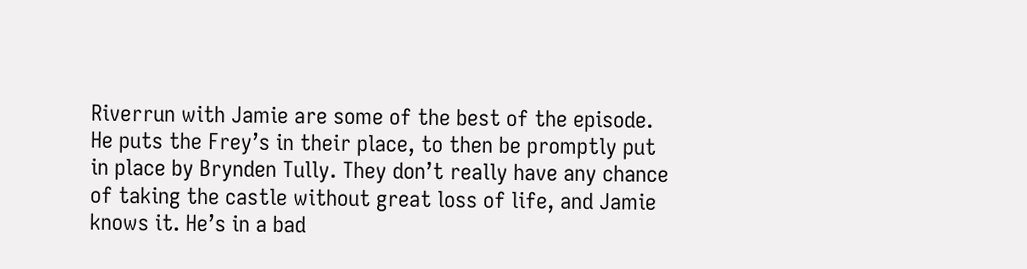Riverrun with Jamie are some of the best of the episode. He puts the Frey’s in their place, to then be promptly put in place by Brynden Tully. They don’t really have any chance of taking the castle without great loss of life, and Jamie knows it. He’s in a bad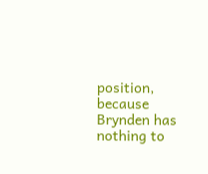position, because Brynden has nothing to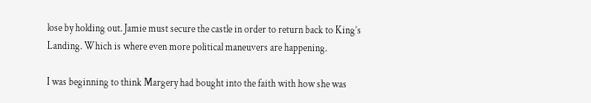lose by holding out. Jamie must secure the castle in order to return back to King’s Landing. Which is where even more political maneuvers are happening.

I was beginning to think Margery had bought into the faith with how she was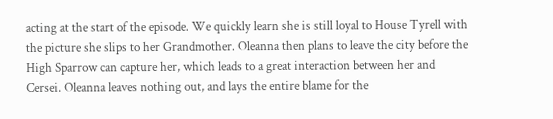acting at the start of the episode. We quickly learn she is still loyal to House Tyrell with the picture she slips to her Grandmother. Oleanna then plans to leave the city before the High Sparrow can capture her, which leads to a great interaction between her and Cersei. Oleanna leaves nothing out, and lays the entire blame for the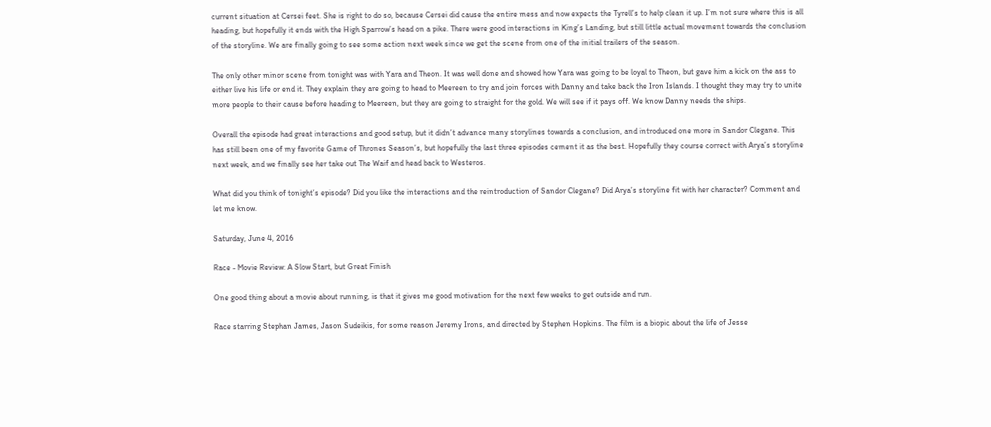current situation at Cersei feet. She is right to do so, because Cersei did cause the entire mess and now expects the Tyrell’s to help clean it up. I’m not sure where this is all heading, but hopefully it ends with the High Sparrow’s head on a pike. There were good interactions in King’s Landing, but still little actual movement towards the conclusion of the storyline. We are finally going to see some action next week since we get the scene from one of the initial trailers of the season.

The only other minor scene from tonight was with Yara and Theon. It was well done and showed how Yara was going to be loyal to Theon, but gave him a kick on the ass to either live his life or end it. They explain they are going to head to Meereen to try and join forces with Danny and take back the Iron Islands. I thought they may try to unite more people to their cause before heading to Meereen, but they are going to straight for the gold. We will see if it pays off. We know Danny needs the ships.

Overall the episode had great interactions and good setup, but it didn’t advance many storylines towards a conclusion, and introduced one more in Sandor Clegane. This has still been one of my favorite Game of Thrones Season’s, but hopefully the last three episodes cement it as the best. Hopefully they course correct with Arya’s storyline next week, and we finally see her take out The Waif and head back to Westeros.

What did you think of tonight’s episode? Did you like the interactions and the reintroduction of Sandor Clegane? Did Arya’s storyline fit with her character? Comment and let me know.

Saturday, June 4, 2016

Race - Movie Review: A Slow Start, but Great Finish

One good thing about a movie about running, is that it gives me good motivation for the next few weeks to get outside and run.

Race starring Stephan James, Jason Sudeikis, for some reason Jeremy Irons, and directed by Stephen Hopkins. The film is a biopic about the life of Jesse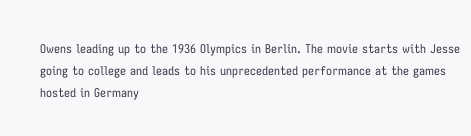Owens leading up to the 1936 Olympics in Berlin. The movie starts with Jesse going to college and leads to his unprecedented performance at the games hosted in Germany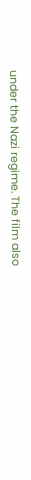under the Nazi regime. The film also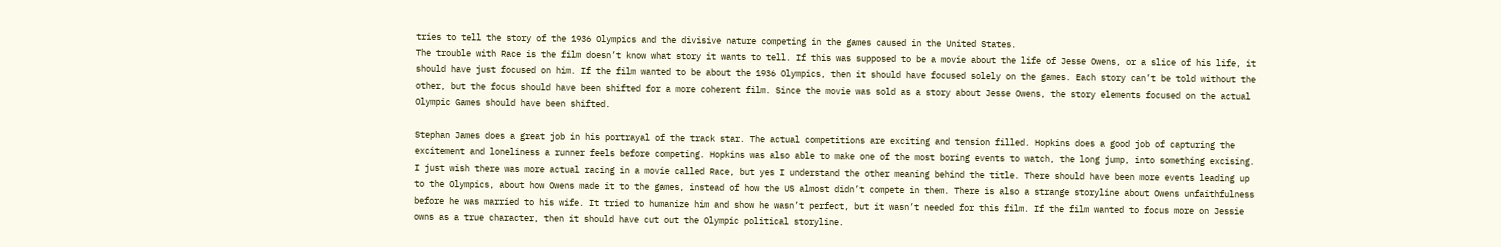tries to tell the story of the 1936 Olympics and the divisive nature competing in the games caused in the United States.
The trouble with Race is the film doesn’t know what story it wants to tell. If this was supposed to be a movie about the life of Jesse Owens, or a slice of his life, it should have just focused on him. If the film wanted to be about the 1936 Olympics, then it should have focused solely on the games. Each story can’t be told without the other, but the focus should have been shifted for a more coherent film. Since the movie was sold as a story about Jesse Owens, the story elements focused on the actual Olympic Games should have been shifted.

Stephan James does a great job in his portrayal of the track star. The actual competitions are exciting and tension filled. Hopkins does a good job of capturing the excitement and loneliness a runner feels before competing. Hopkins was also able to make one of the most boring events to watch, the long jump, into something excising. I just wish there was more actual racing in a movie called Race, but yes I understand the other meaning behind the title. There should have been more events leading up to the Olympics, about how Owens made it to the games, instead of how the US almost didn’t compete in them. There is also a strange storyline about Owens unfaithfulness before he was married to his wife. It tried to humanize him and show he wasn’t perfect, but it wasn’t needed for this film. If the film wanted to focus more on Jessie owns as a true character, then it should have cut out the Olympic political storyline.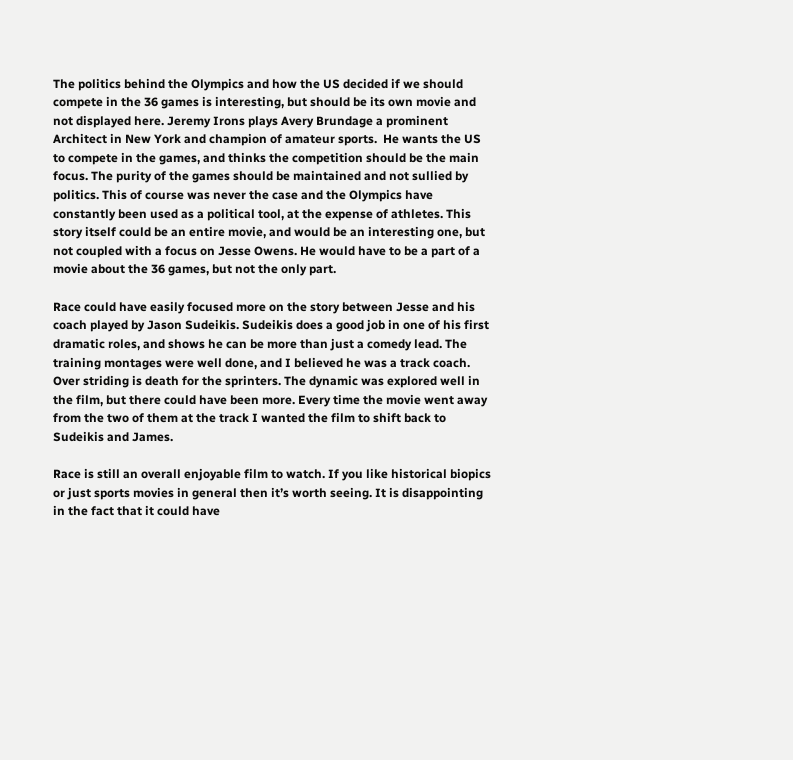The politics behind the Olympics and how the US decided if we should compete in the 36 games is interesting, but should be its own movie and not displayed here. Jeremy Irons plays Avery Brundage a prominent Architect in New York and champion of amateur sports.  He wants the US to compete in the games, and thinks the competition should be the main focus. The purity of the games should be maintained and not sullied by politics. This of course was never the case and the Olympics have constantly been used as a political tool, at the expense of athletes. This story itself could be an entire movie, and would be an interesting one, but not coupled with a focus on Jesse Owens. He would have to be a part of a movie about the 36 games, but not the only part.

Race could have easily focused more on the story between Jesse and his coach played by Jason Sudeikis. Sudeikis does a good job in one of his first dramatic roles, and shows he can be more than just a comedy lead. The training montages were well done, and I believed he was a track coach. Over striding is death for the sprinters. The dynamic was explored well in the film, but there could have been more. Every time the movie went away from the two of them at the track I wanted the film to shift back to Sudeikis and James.

Race is still an overall enjoyable film to watch. If you like historical biopics or just sports movies in general then it’s worth seeing. It is disappointing in the fact that it could have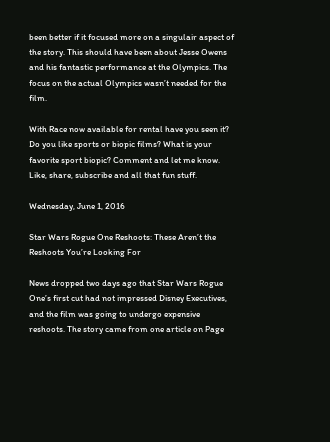been better if it focused more on a singulair aspect of the story. This should have been about Jesse Owens and his fantastic performance at the Olympics. The focus on the actual Olympics wasn’t needed for the film.

With Race now available for rental have you seen it? Do you like sports or biopic films? What is your favorite sport biopic? Comment and let me know. Like, share, subscribe and all that fun stuff.

Wednesday, June 1, 2016

Star Wars Rogue One Reshoots: These Aren’t the Reshoots You’re Looking For

News dropped two days ago that Star Wars Rogue One’s first cut had not impressed Disney Executives, and the film was going to undergo expensive reshoots. The story came from one article on Page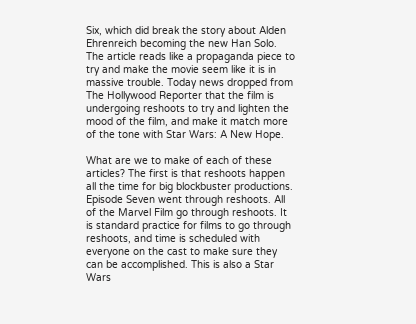Six, which did break the story about Alden Ehrenreich becoming the new Han Solo. The article reads like a propaganda piece to try and make the movie seem like it is in massive trouble. Today news dropped from The Hollywood Reporter that the film is undergoing reshoots to try and lighten the mood of the film, and make it match more of the tone with Star Wars: A New Hope.

What are we to make of each of these articles? The first is that reshoots happen all the time for big blockbuster productions. Episode Seven went through reshoots. All of the Marvel Film go through reshoots. It is standard practice for films to go through reshoots, and time is scheduled with everyone on the cast to make sure they can be accomplished. This is also a Star Wars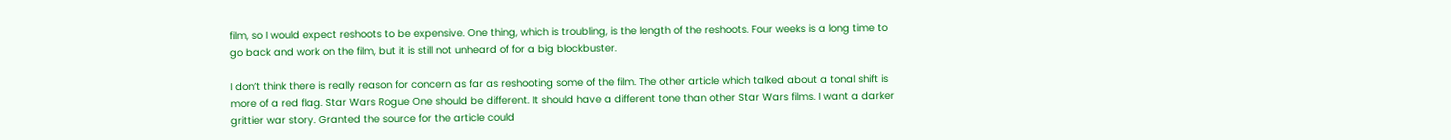film, so I would expect reshoots to be expensive. One thing, which is troubling, is the length of the reshoots. Four weeks is a long time to go back and work on the film, but it is still not unheard of for a big blockbuster.

I don’t think there is really reason for concern as far as reshooting some of the film. The other article which talked about a tonal shift is more of a red flag. Star Wars Rogue One should be different. It should have a different tone than other Star Wars films. I want a darker grittier war story. Granted the source for the article could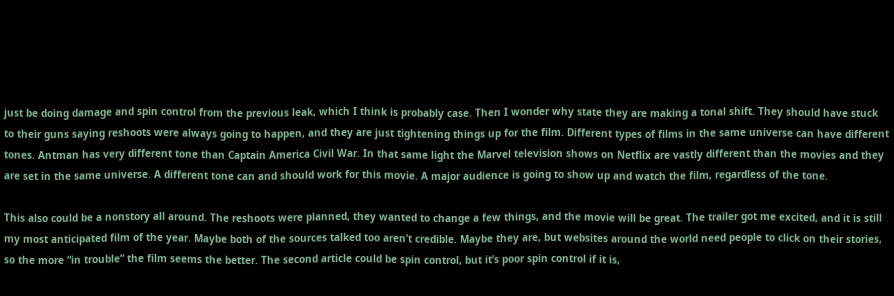just be doing damage and spin control from the previous leak, which I think is probably case. Then I wonder why state they are making a tonal shift. They should have stuck to their guns saying reshoots were always going to happen, and they are just tightening things up for the film. Different types of films in the same universe can have different tones. Antman has very different tone than Captain America Civil War. In that same light the Marvel television shows on Netflix are vastly different than the movies and they are set in the same universe. A different tone can and should work for this movie. A major audience is going to show up and watch the film, regardless of the tone.

This also could be a nonstory all around. The reshoots were planned, they wanted to change a few things, and the movie will be great. The trailer got me excited, and it is still my most anticipated film of the year. Maybe both of the sources talked too aren’t credible. Maybe they are, but websites around the world need people to click on their stories, so the more “in trouble” the film seems the better. The second article could be spin control, but it’s poor spin control if it is,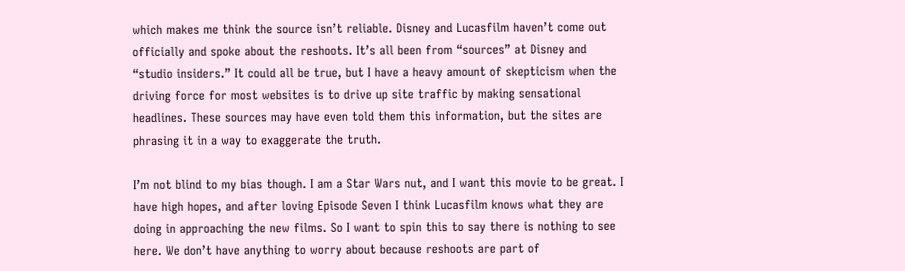which makes me think the source isn’t reliable. Disney and Lucasfilm haven’t come out officially and spoke about the reshoots. It’s all been from “sources” at Disney and “studio insiders.” It could all be true, but I have a heavy amount of skepticism when the driving force for most websites is to drive up site traffic by making sensational headlines. These sources may have even told them this information, but the sites are phrasing it in a way to exaggerate the truth.

I’m not blind to my bias though. I am a Star Wars nut, and I want this movie to be great. I have high hopes, and after loving Episode Seven I think Lucasfilm knows what they are doing in approaching the new films. So I want to spin this to say there is nothing to see here. We don’t have anything to worry about because reshoots are part of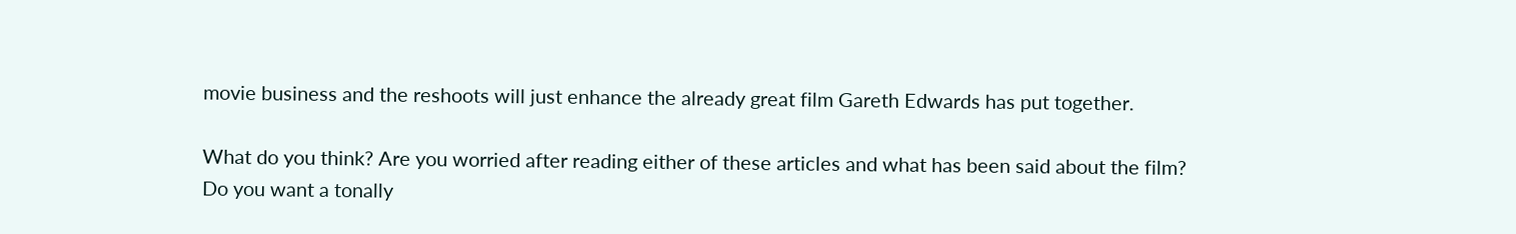movie business and the reshoots will just enhance the already great film Gareth Edwards has put together.

What do you think? Are you worried after reading either of these articles and what has been said about the film? Do you want a tonally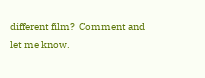different film?  Comment and let me know.